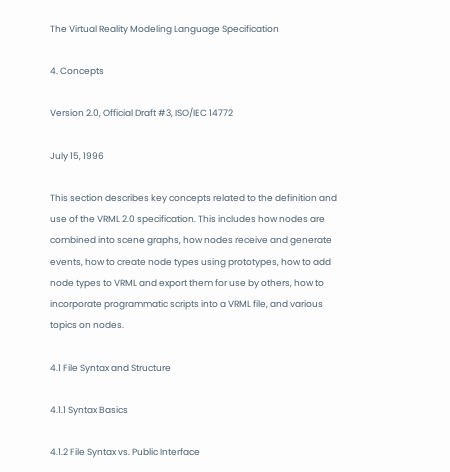The Virtual Reality Modeling Language Specification

4. Concepts

Version 2.0, Official Draft #3, ISO/IEC 14772

July 15, 1996

This section describes key concepts related to the definition and use of the VRML 2.0 specification. This includes how nodes are combined into scene graphs, how nodes receive and generate events, how to create node types using prototypes, how to add node types to VRML and export them for use by others, how to incorporate programmatic scripts into a VRML file, and various topics on nodes.

4.1 File Syntax and Structure

4.1.1 Syntax Basics

4.1.2 File Syntax vs. Public Interface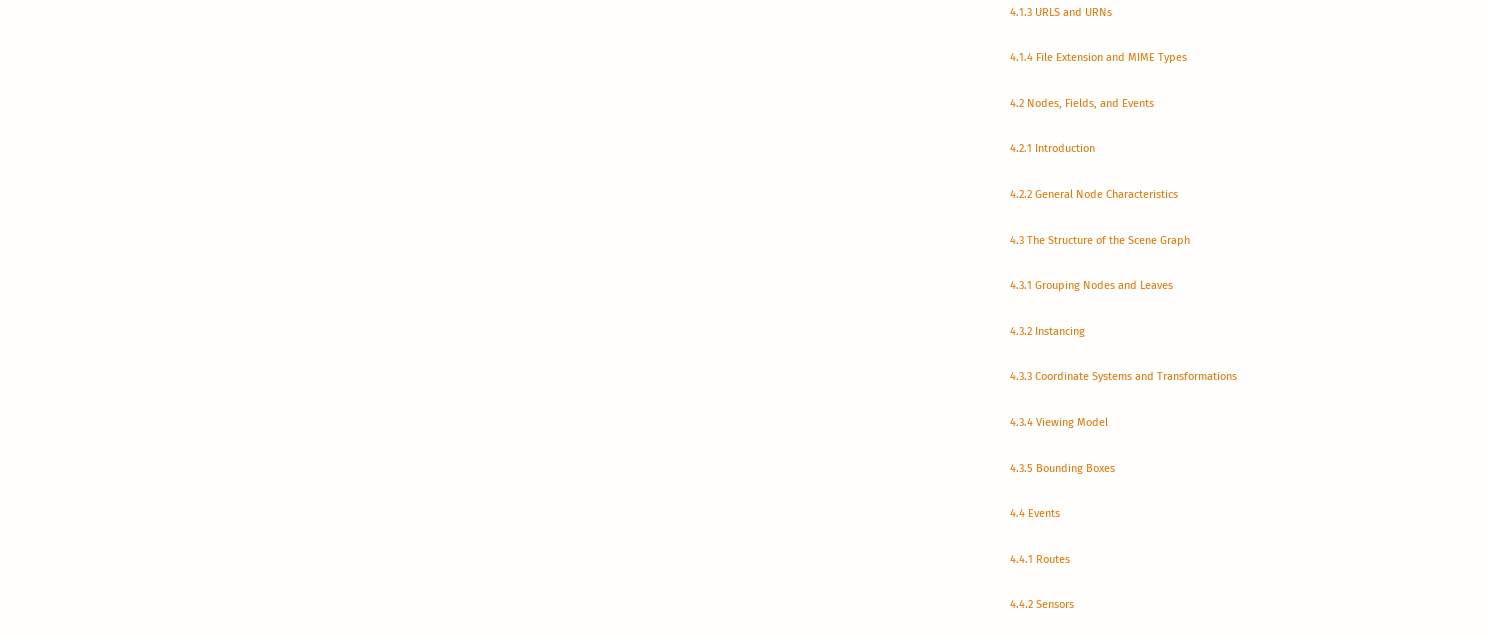4.1.3 URLS and URNs

4.1.4 File Extension and MIME Types

4.2 Nodes, Fields, and Events

4.2.1 Introduction

4.2.2 General Node Characteristics

4.3 The Structure of the Scene Graph

4.3.1 Grouping Nodes and Leaves

4.3.2 Instancing

4.3.3 Coordinate Systems and Transformations

4.3.4 Viewing Model

4.3.5 Bounding Boxes

4.4 Events

4.4.1 Routes

4.4.2 Sensors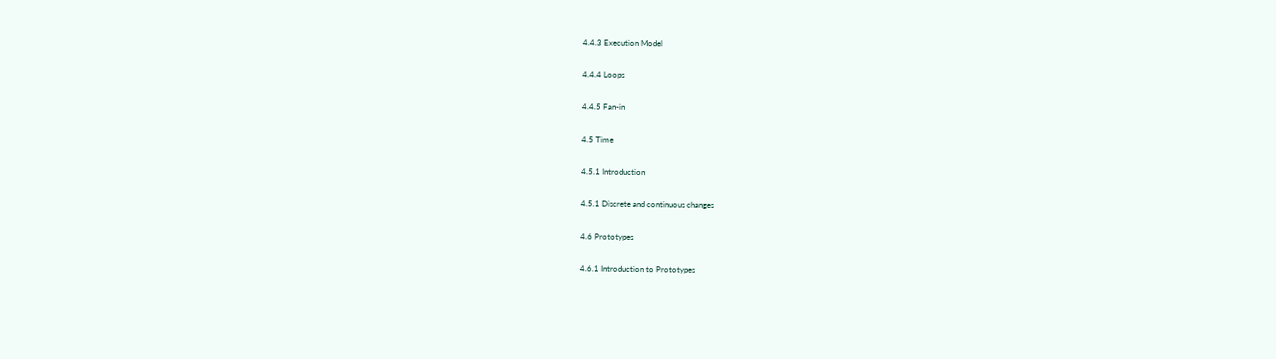4.4.3 Execution Model

4.4.4 Loops

4.4.5 Fan-in

4.5 Time

4.5.1 Introduction

4.5.1 Discrete and continuous changes

4.6 Prototypes

4.6.1 Introduction to Prototypes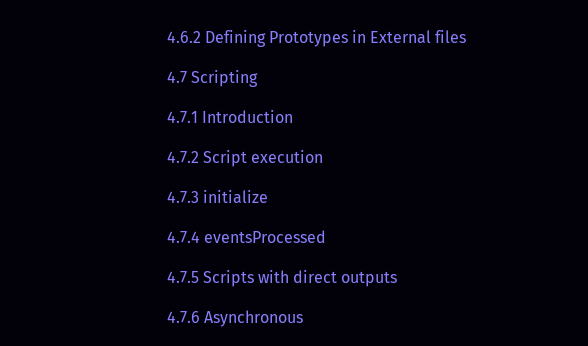4.6.2 Defining Prototypes in External files

4.7 Scripting

4.7.1 Introduction

4.7.2 Script execution

4.7.3 initialize

4.7.4 eventsProcessed

4.7.5 Scripts with direct outputs

4.7.6 Asynchronous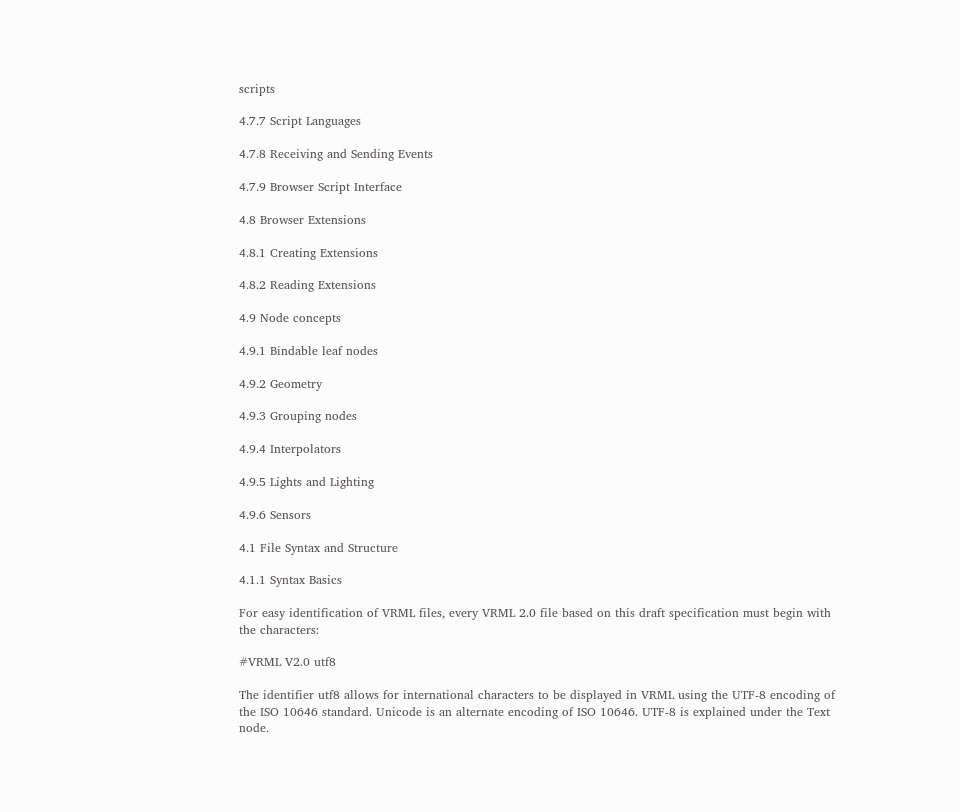scripts

4.7.7 Script Languages

4.7.8 Receiving and Sending Events

4.7.9 Browser Script Interface

4.8 Browser Extensions

4.8.1 Creating Extensions

4.8.2 Reading Extensions

4.9 Node concepts

4.9.1 Bindable leaf nodes

4.9.2 Geometry

4.9.3 Grouping nodes

4.9.4 Interpolators

4.9.5 Lights and Lighting

4.9.6 Sensors

4.1 File Syntax and Structure

4.1.1 Syntax Basics

For easy identification of VRML files, every VRML 2.0 file based on this draft specification must begin with the characters:

#VRML V2.0 utf8

The identifier utf8 allows for international characters to be displayed in VRML using the UTF-8 encoding of the ISO 10646 standard. Unicode is an alternate encoding of ISO 10646. UTF-8 is explained under the Text node.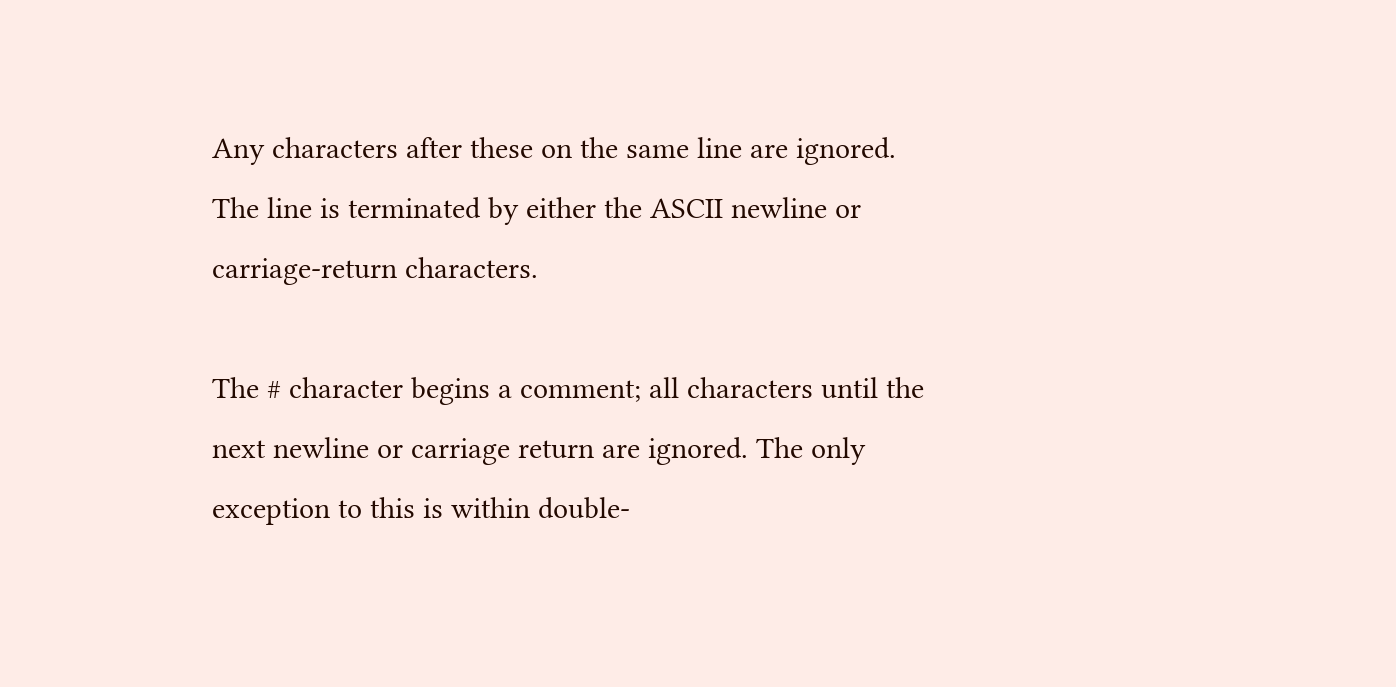Any characters after these on the same line are ignored. The line is terminated by either the ASCII newline or carriage-return characters.

The # character begins a comment; all characters until the next newline or carriage return are ignored. The only exception to this is within double-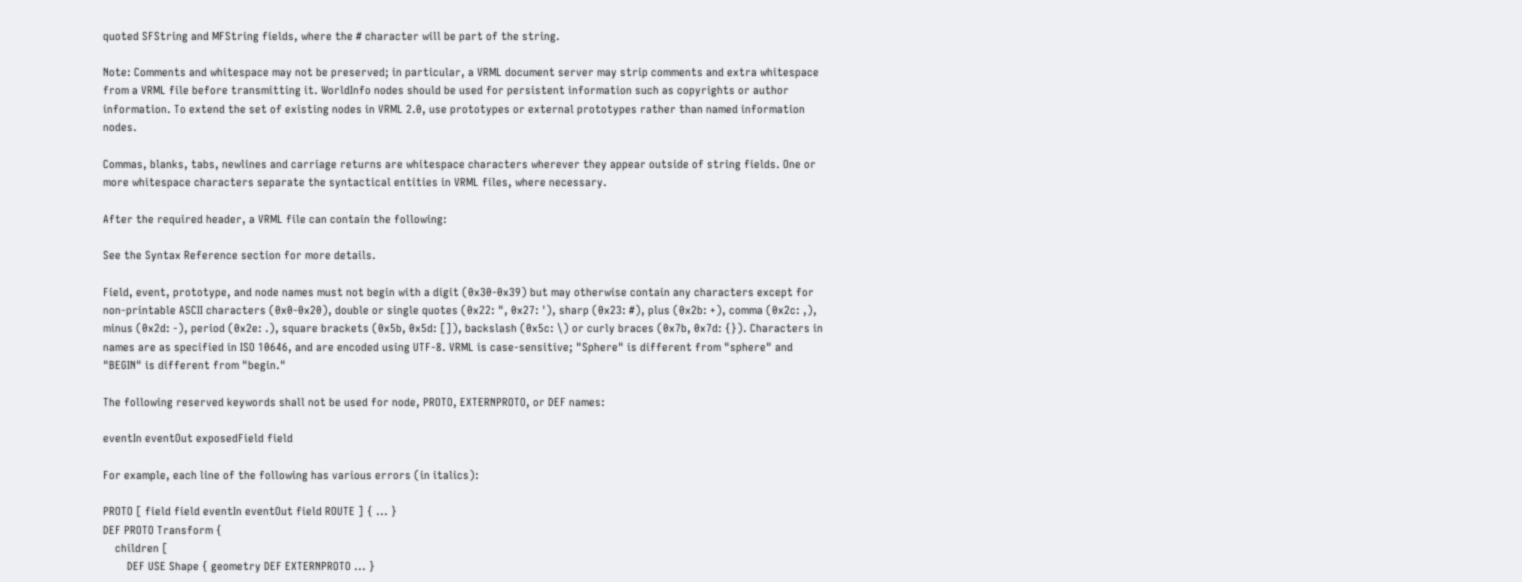quoted SFString and MFString fields, where the # character will be part of the string.

Note: Comments and whitespace may not be preserved; in particular, a VRML document server may strip comments and extra whitespace from a VRML file before transmitting it. WorldInfo nodes should be used for persistent information such as copyrights or author information. To extend the set of existing nodes in VRML 2.0, use prototypes or external prototypes rather than named information nodes.

Commas, blanks, tabs, newlines and carriage returns are whitespace characters wherever they appear outside of string fields. One or more whitespace characters separate the syntactical entities in VRML files, where necessary.

After the required header, a VRML file can contain the following:

See the Syntax Reference section for more details.

Field, event, prototype, and node names must not begin with a digit (0x30-0x39) but may otherwise contain any characters except for non-printable ASCII characters (0x0-0x20), double or single quotes (0x22: ", 0x27: '), sharp (0x23: #), plus (0x2b: +), comma (0x2c: ,), minus (0x2d: -), period (0x2e: .), square brackets (0x5b, 0x5d: []), backslash (0x5c: \) or curly braces (0x7b, 0x7d: {}). Characters in names are as specified in ISO 10646, and are encoded using UTF-8. VRML is case-sensitive; "Sphere" is different from "sphere" and "BEGIN" is different from "begin."

The following reserved keywords shall not be used for node, PROTO, EXTERNPROTO, or DEF names:

eventIn eventOut exposedField field

For example, each line of the following has various errors (in italics):

PROTO [ field field eventIn eventOut field ROUTE ] { ... }
DEF PROTO Transform {
    children [
        DEF USE Shape { geometry DEF EXTERNPROTO ... }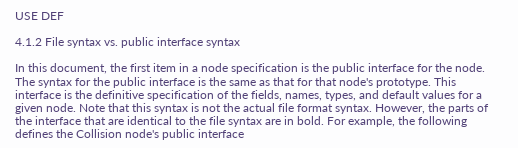USE DEF

4.1.2 File syntax vs. public interface syntax

In this document, the first item in a node specification is the public interface for the node. The syntax for the public interface is the same as that for that node's prototype. This interface is the definitive specification of the fields, names, types, and default values for a given node. Note that this syntax is not the actual file format syntax. However, the parts of the interface that are identical to the file syntax are in bold. For example, the following defines the Collision node's public interface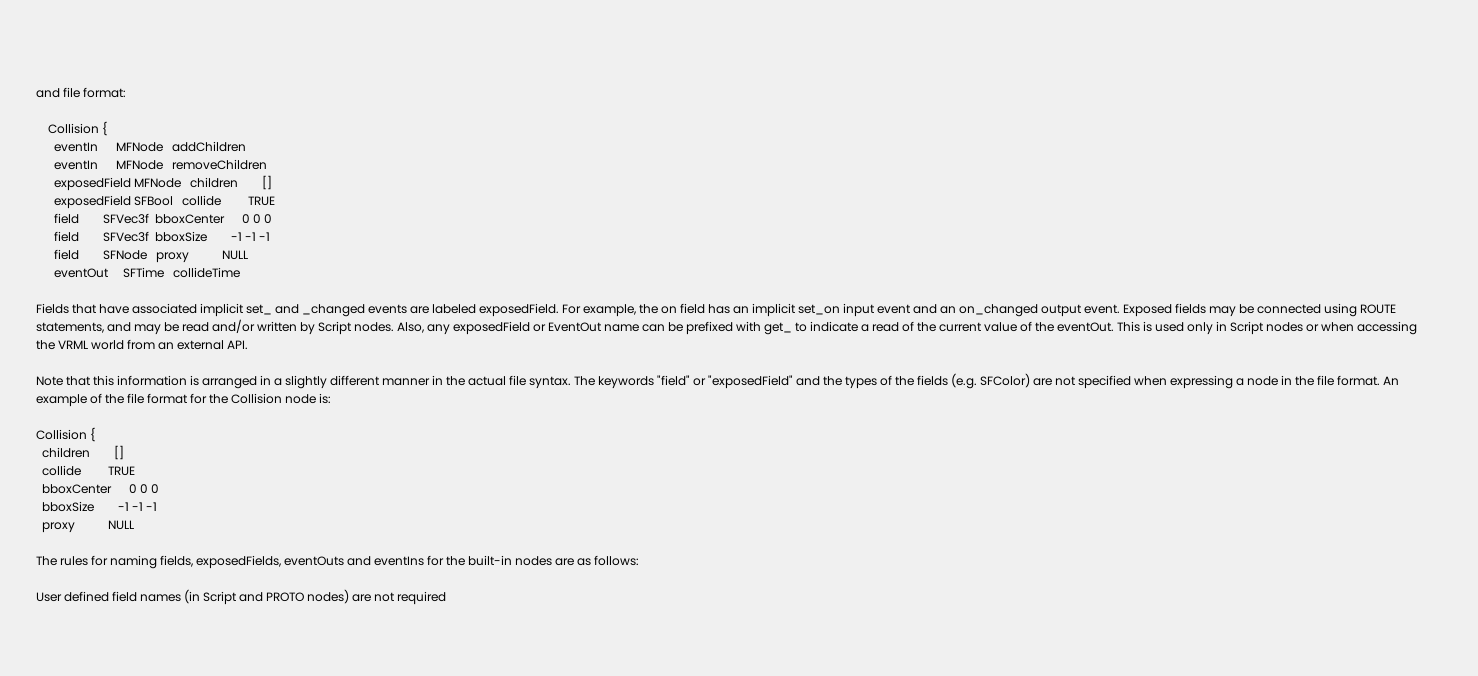and file format:

    Collision {
      eventIn      MFNode   addChildren
      eventIn      MFNode   removeChildren
      exposedField MFNode   children        []
      exposedField SFBool   collide         TRUE
      field        SFVec3f  bboxCenter      0 0 0
      field        SFVec3f  bboxSize        -1 -1 -1
      field        SFNode   proxy           NULL
      eventOut     SFTime   collideTime

Fields that have associated implicit set_ and _changed events are labeled exposedField. For example, the on field has an implicit set_on input event and an on_changed output event. Exposed fields may be connected using ROUTE statements, and may be read and/or written by Script nodes. Also, any exposedField or EventOut name can be prefixed with get_ to indicate a read of the current value of the eventOut. This is used only in Script nodes or when accessing the VRML world from an external API.

Note that this information is arranged in a slightly different manner in the actual file syntax. The keywords "field" or "exposedField" and the types of the fields (e.g. SFColor) are not specified when expressing a node in the file format. An example of the file format for the Collision node is:

Collision {
  children        []
  collide         TRUE
  bboxCenter      0 0 0
  bboxSize        -1 -1 -1
  proxy           NULL

The rules for naming fields, exposedFields, eventOuts and eventIns for the built-in nodes are as follows:

User defined field names (in Script and PROTO nodes) are not required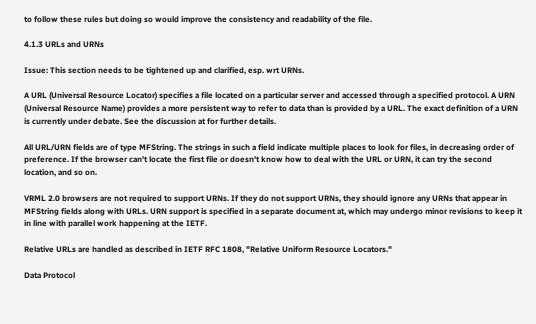to follow these rules but doing so would improve the consistency and readability of the file.

4.1.3 URLs and URNs

Issue: This section needs to be tightened up and clarified, esp. wrt URNs.

A URL (Universal Resource Locator) specifies a file located on a particular server and accessed through a specified protocol. A URN (Universal Resource Name) provides a more persistent way to refer to data than is provided by a URL. The exact definition of a URN is currently under debate. See the discussion at for further details.

All URL/URN fields are of type MFString. The strings in such a field indicate multiple places to look for files, in decreasing order of preference. If the browser can't locate the first file or doesn't know how to deal with the URL or URN, it can try the second location, and so on.

VRML 2.0 browsers are not required to support URNs. If they do not support URNs, they should ignore any URNs that appear in MFString fields along with URLs. URN support is specified in a separate document at, which may undergo minor revisions to keep it in line with parallel work happening at the IETF.

Relative URLs are handled as described in IETF RFC 1808, "Relative Uniform Resource Locators."

Data Protocol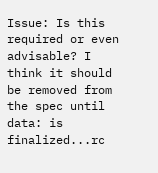Issue: Is this required or even advisable? I think it should be removed from the spec until data: is finalized...rc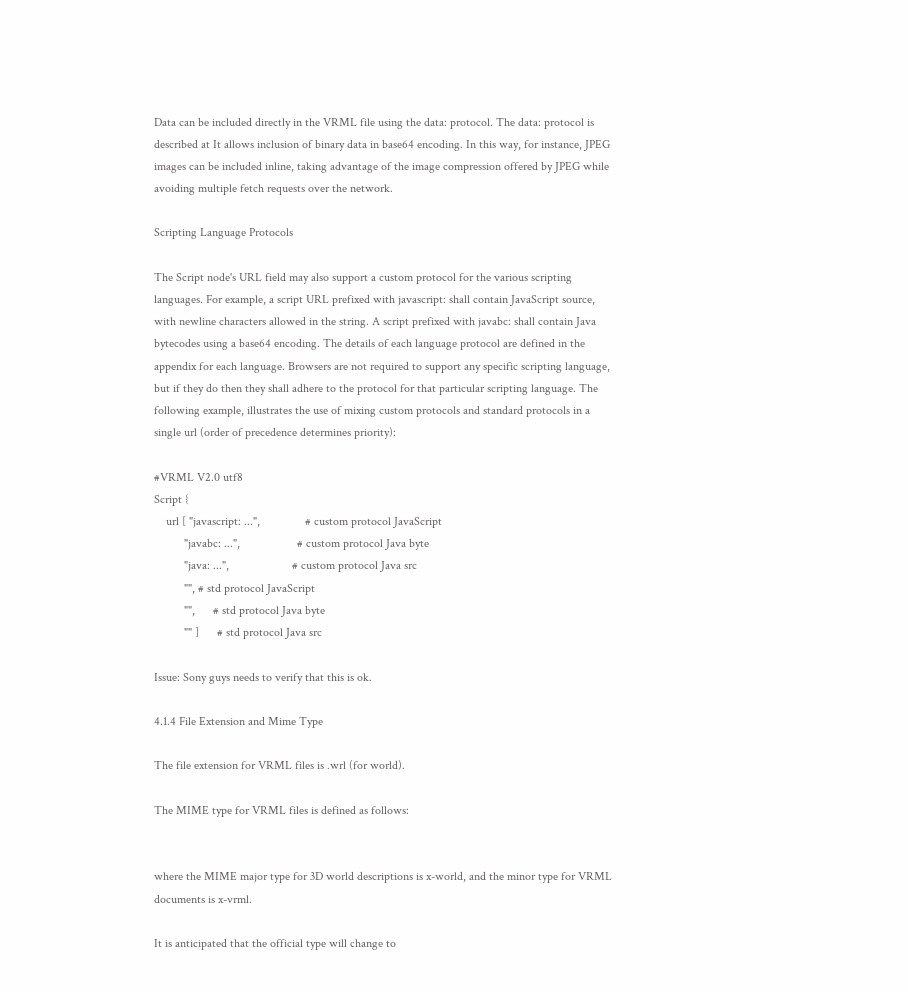Data can be included directly in the VRML file using the data: protocol. The data: protocol is described at It allows inclusion of binary data in base64 encoding. In this way, for instance, JPEG images can be included inline, taking advantage of the image compression offered by JPEG while avoiding multiple fetch requests over the network.

Scripting Language Protocols

The Script node's URL field may also support a custom protocol for the various scripting languages. For example, a script URL prefixed with javascript: shall contain JavaScript source, with newline characters allowed in the string. A script prefixed with javabc: shall contain Java bytecodes using a base64 encoding. The details of each language protocol are defined in the appendix for each language. Browsers are not required to support any specific scripting language, but if they do then they shall adhere to the protocol for that particular scripting language. The following example, illustrates the use of mixing custom protocols and standard protocols in a single url (order of precedence determines priority):

#VRML V2.0 utf8
Script {
    url [ "javascript: ...",               # custom protocol JavaScript
          "javabc: ...",                   # custom protocol Java byte
          "java: ...",                     # custom protocol Java src
          "", # std protocol JavaScript
          "",      # std protocol Java byte
          "" ]      # std protocol Java src

Issue: Sony guys needs to verify that this is ok.

4.1.4 File Extension and Mime Type

The file extension for VRML files is .wrl (for world).

The MIME type for VRML files is defined as follows:


where the MIME major type for 3D world descriptions is x-world, and the minor type for VRML documents is x-vrml.

It is anticipated that the official type will change to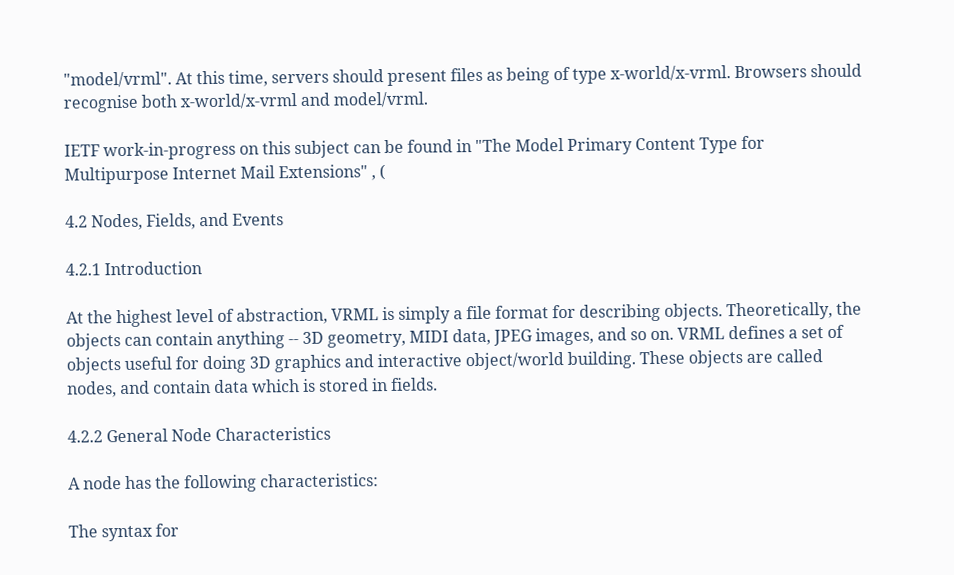"model/vrml". At this time, servers should present files as being of type x-world/x-vrml. Browsers should recognise both x-world/x-vrml and model/vrml.

IETF work-in-progress on this subject can be found in "The Model Primary Content Type for Multipurpose Internet Mail Extensions" , (

4.2 Nodes, Fields, and Events

4.2.1 Introduction

At the highest level of abstraction, VRML is simply a file format for describing objects. Theoretically, the objects can contain anything -- 3D geometry, MIDI data, JPEG images, and so on. VRML defines a set of objects useful for doing 3D graphics and interactive object/world building. These objects are called nodes, and contain data which is stored in fields.

4.2.2 General Node Characteristics

A node has the following characteristics:

The syntax for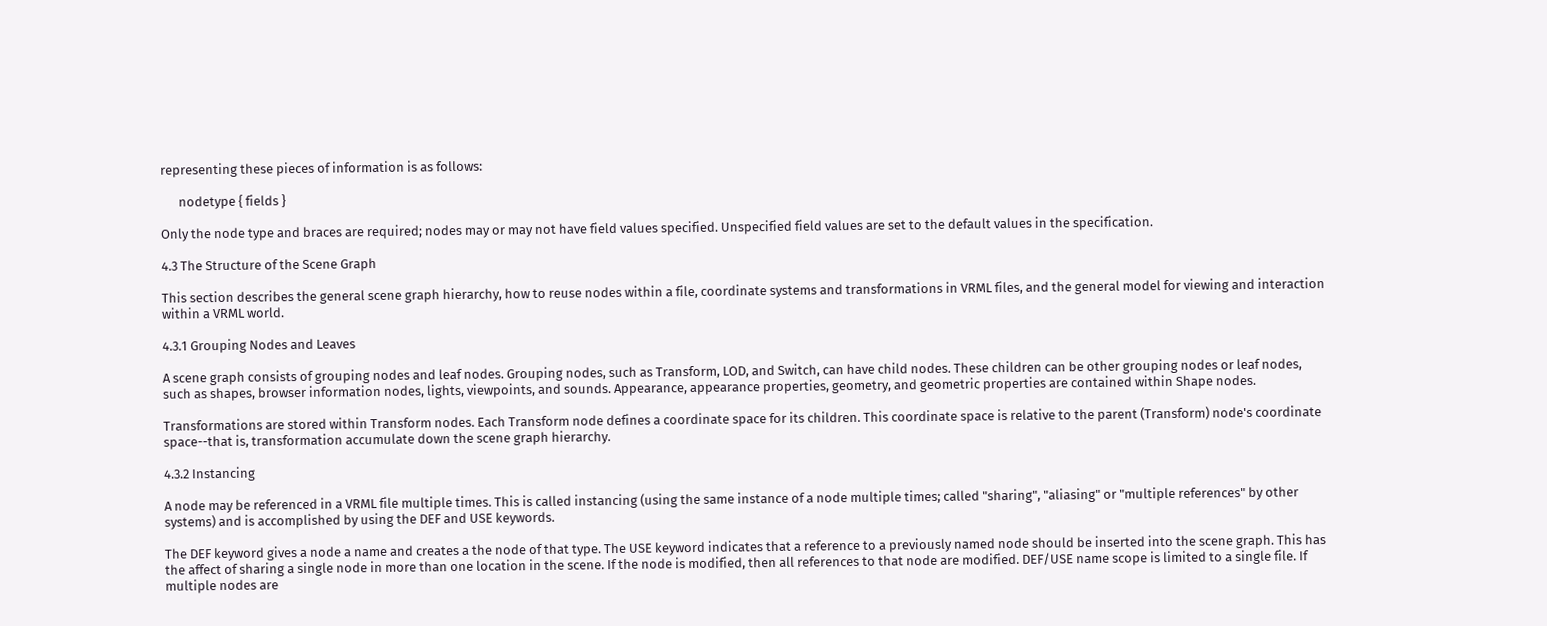representing these pieces of information is as follows:

      nodetype { fields }

Only the node type and braces are required; nodes may or may not have field values specified. Unspecified field values are set to the default values in the specification.

4.3 The Structure of the Scene Graph

This section describes the general scene graph hierarchy, how to reuse nodes within a file, coordinate systems and transformations in VRML files, and the general model for viewing and interaction within a VRML world.

4.3.1 Grouping Nodes and Leaves

A scene graph consists of grouping nodes and leaf nodes. Grouping nodes, such as Transform, LOD, and Switch, can have child nodes. These children can be other grouping nodes or leaf nodes, such as shapes, browser information nodes, lights, viewpoints, and sounds. Appearance, appearance properties, geometry, and geometric properties are contained within Shape nodes.

Transformations are stored within Transform nodes. Each Transform node defines a coordinate space for its children. This coordinate space is relative to the parent (Transform) node's coordinate space--that is, transformation accumulate down the scene graph hierarchy.

4.3.2 Instancing

A node may be referenced in a VRML file multiple times. This is called instancing (using the same instance of a node multiple times; called "sharing", "aliasing" or "multiple references" by other systems) and is accomplished by using the DEF and USE keywords.

The DEF keyword gives a node a name and creates a the node of that type. The USE keyword indicates that a reference to a previously named node should be inserted into the scene graph. This has the affect of sharing a single node in more than one location in the scene. If the node is modified, then all references to that node are modified. DEF/USE name scope is limited to a single file. If multiple nodes are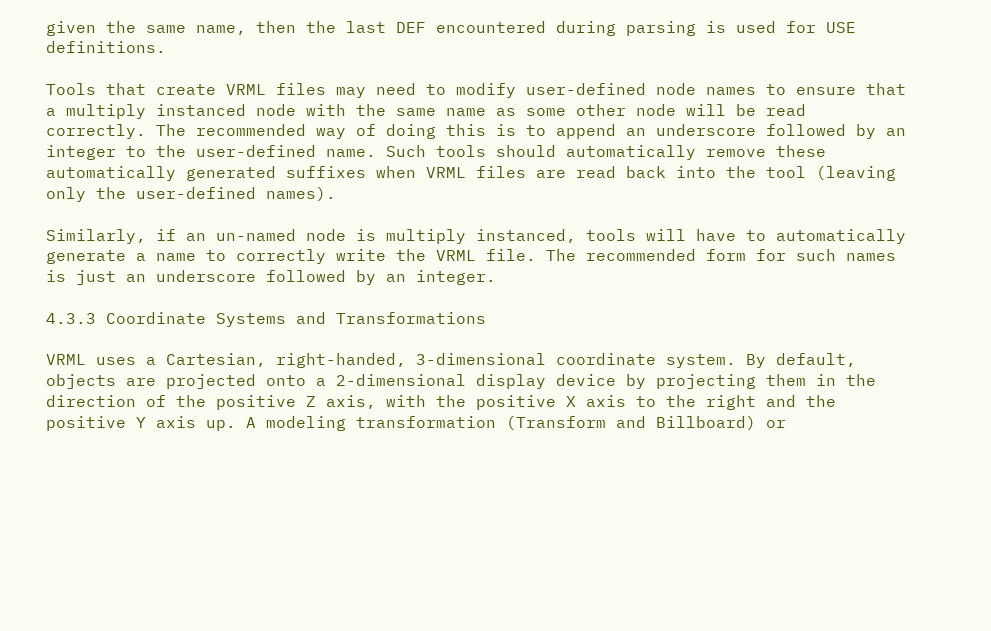given the same name, then the last DEF encountered during parsing is used for USE definitions.

Tools that create VRML files may need to modify user-defined node names to ensure that a multiply instanced node with the same name as some other node will be read correctly. The recommended way of doing this is to append an underscore followed by an integer to the user-defined name. Such tools should automatically remove these automatically generated suffixes when VRML files are read back into the tool (leaving only the user-defined names).

Similarly, if an un-named node is multiply instanced, tools will have to automatically generate a name to correctly write the VRML file. The recommended form for such names is just an underscore followed by an integer.

4.3.3 Coordinate Systems and Transformations

VRML uses a Cartesian, right-handed, 3-dimensional coordinate system. By default, objects are projected onto a 2-dimensional display device by projecting them in the direction of the positive Z axis, with the positive X axis to the right and the positive Y axis up. A modeling transformation (Transform and Billboard) or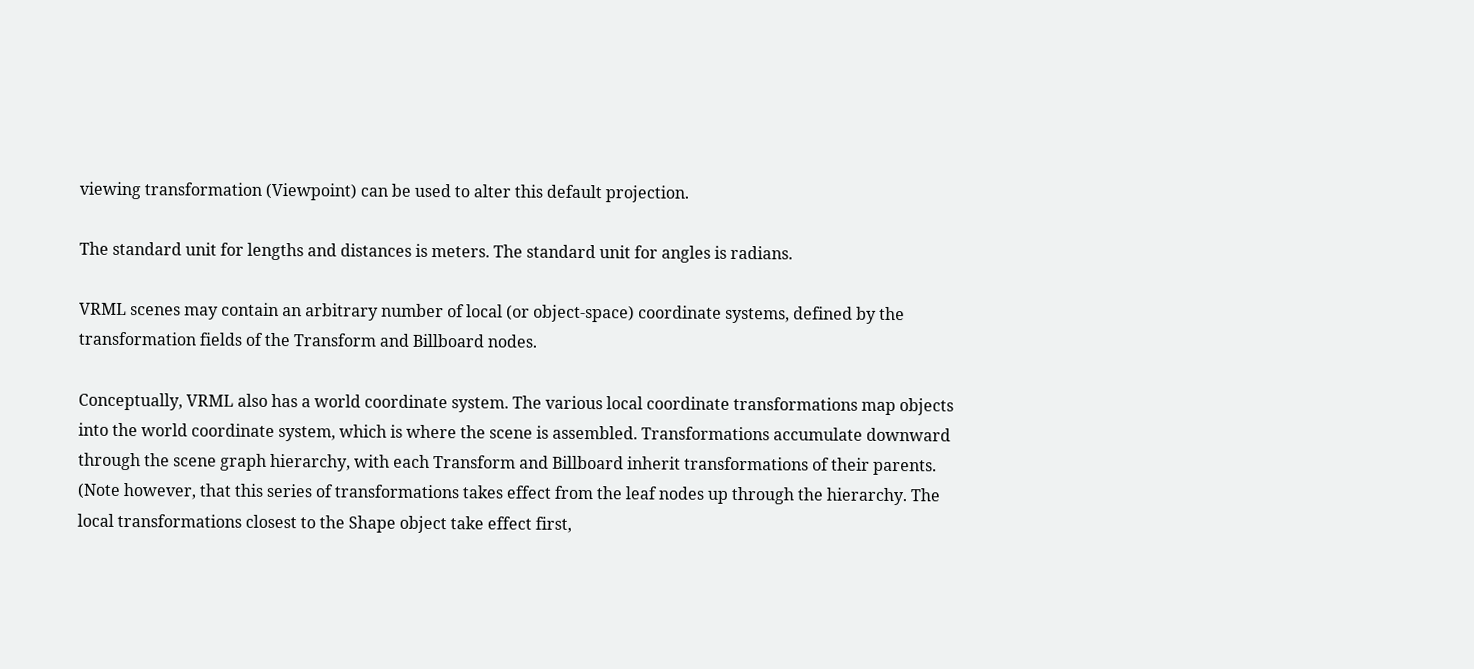viewing transformation (Viewpoint) can be used to alter this default projection.

The standard unit for lengths and distances is meters. The standard unit for angles is radians.

VRML scenes may contain an arbitrary number of local (or object-space) coordinate systems, defined by the transformation fields of the Transform and Billboard nodes.

Conceptually, VRML also has a world coordinate system. The various local coordinate transformations map objects into the world coordinate system, which is where the scene is assembled. Transformations accumulate downward through the scene graph hierarchy, with each Transform and Billboard inherit transformations of their parents. (Note however, that this series of transformations takes effect from the leaf nodes up through the hierarchy. The local transformations closest to the Shape object take effect first,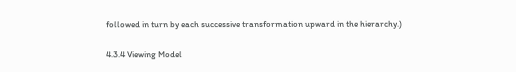followed in turn by each successive transformation upward in the hierarchy.)

4.3.4 Viewing Model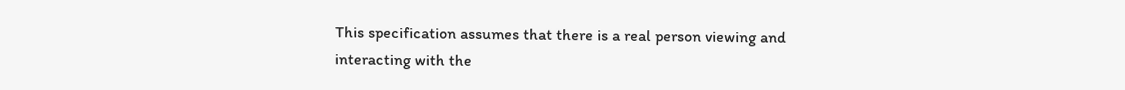This specification assumes that there is a real person viewing and interacting with the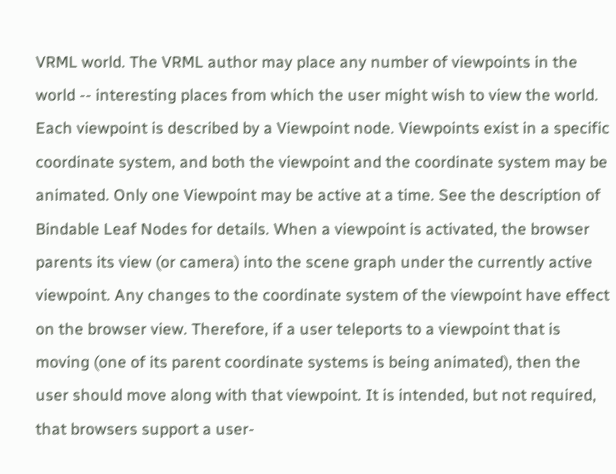VRML world. The VRML author may place any number of viewpoints in the world -- interesting places from which the user might wish to view the world. Each viewpoint is described by a Viewpoint node. Viewpoints exist in a specific coordinate system, and both the viewpoint and the coordinate system may be animated. Only one Viewpoint may be active at a time. See the description of Bindable Leaf Nodes for details. When a viewpoint is activated, the browser parents its view (or camera) into the scene graph under the currently active viewpoint. Any changes to the coordinate system of the viewpoint have effect on the browser view. Therefore, if a user teleports to a viewpoint that is moving (one of its parent coordinate systems is being animated), then the user should move along with that viewpoint. It is intended, but not required, that browsers support a user-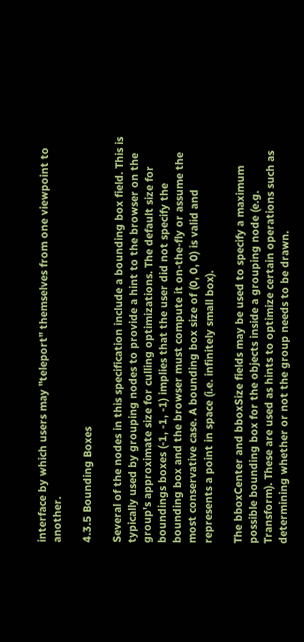interface by which users may "teleport" themselves from one viewpoint to another.

4.3.5 Bounding Boxes

Several of the nodes in this specification include a bounding box field. This is typically used by grouping nodes to provide a hint to the browser on the group's approximate size for culling optimizations. The default size for boundings boxes (-1, -1, -1) implies that the user did not specify the bounding box and the browser must compute it on-the-fly or assume the most conservative case. A bounding box size of (0, 0, 0) is valid and represents a point in space (i.e. infinitely small box).

The bboxCenter and bboxSize fields may be used to specify a maximum possible bounding box for the objects inside a grouping node (e.g. Transform). These are used as hints to optimize certain operations such as determining whether or not the group needs to be drawn.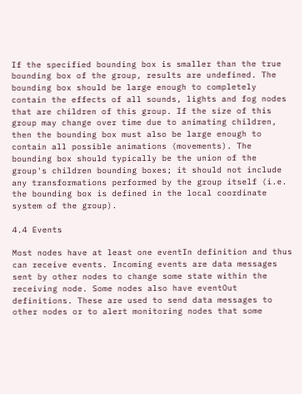If the specified bounding box is smaller than the true bounding box of the group, results are undefined. The bounding box should be large enough to completely contain the effects of all sounds, lights and fog nodes that are children of this group. If the size of this group may change over time due to animating children, then the bounding box must also be large enough to contain all possible animations (movements). The bounding box should typically be the union of the group's children bounding boxes; it should not include any transformations performed by the group itself (i.e. the bounding box is defined in the local coordinate system of the group).

4.4 Events

Most nodes have at least one eventIn definition and thus can receive events. Incoming events are data messages sent by other nodes to change some state within the receiving node. Some nodes also have eventOut definitions. These are used to send data messages to other nodes or to alert monitoring nodes that some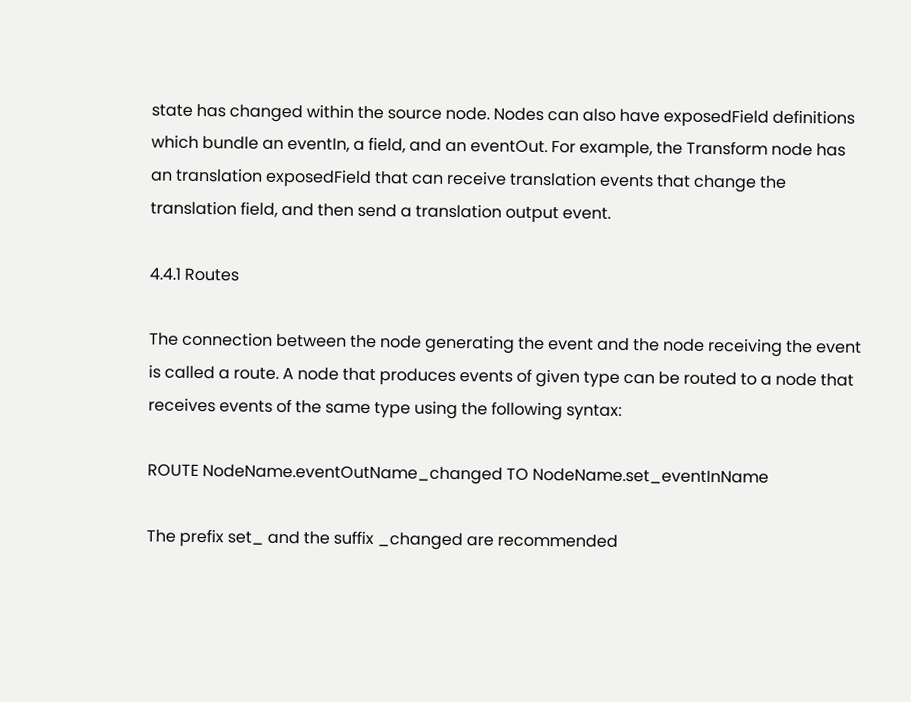state has changed within the source node. Nodes can also have exposedField definitions which bundle an eventIn, a field, and an eventOut. For example, the Transform node has an translation exposedField that can receive translation events that change the translation field, and then send a translation output event.

4.4.1 Routes

The connection between the node generating the event and the node receiving the event is called a route. A node that produces events of given type can be routed to a node that receives events of the same type using the following syntax:

ROUTE NodeName.eventOutName_changed TO NodeName.set_eventInName

The prefix set_ and the suffix _changed are recommended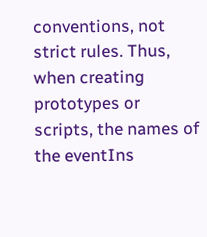conventions, not strict rules. Thus, when creating prototypes or scripts, the names of the eventIns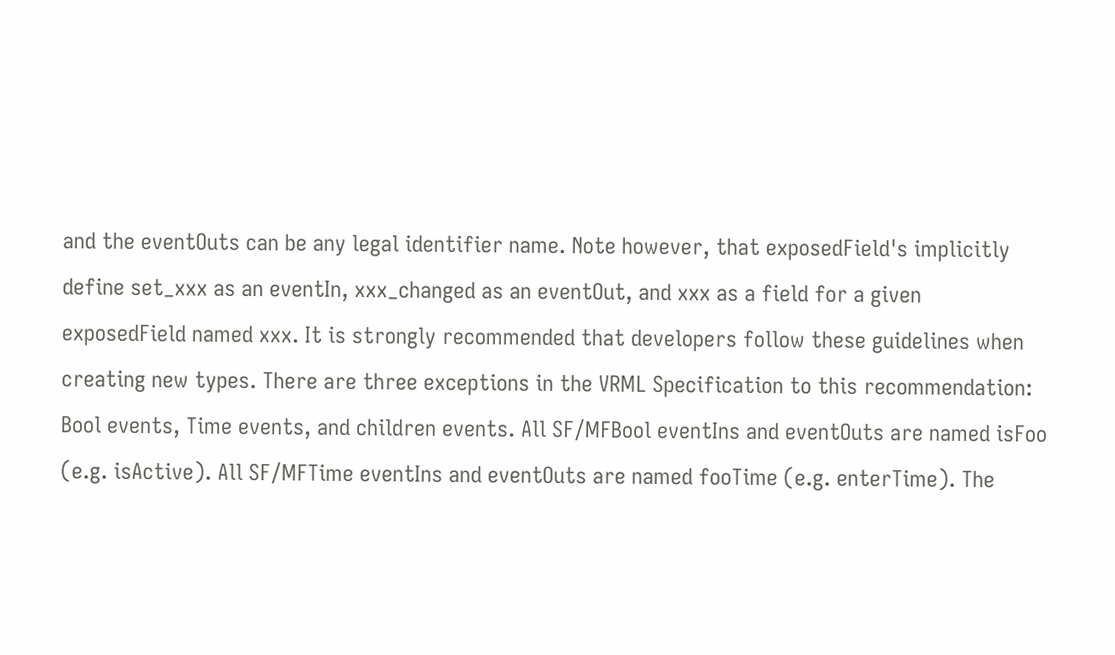and the eventOuts can be any legal identifier name. Note however, that exposedField's implicitly define set_xxx as an eventIn, xxx_changed as an eventOut, and xxx as a field for a given exposedField named xxx. It is strongly recommended that developers follow these guidelines when creating new types. There are three exceptions in the VRML Specification to this recommendation: Bool events, Time events, and children events. All SF/MFBool eventIns and eventOuts are named isFoo (e.g. isActive). All SF/MFTime eventIns and eventOuts are named fooTime (e.g. enterTime). The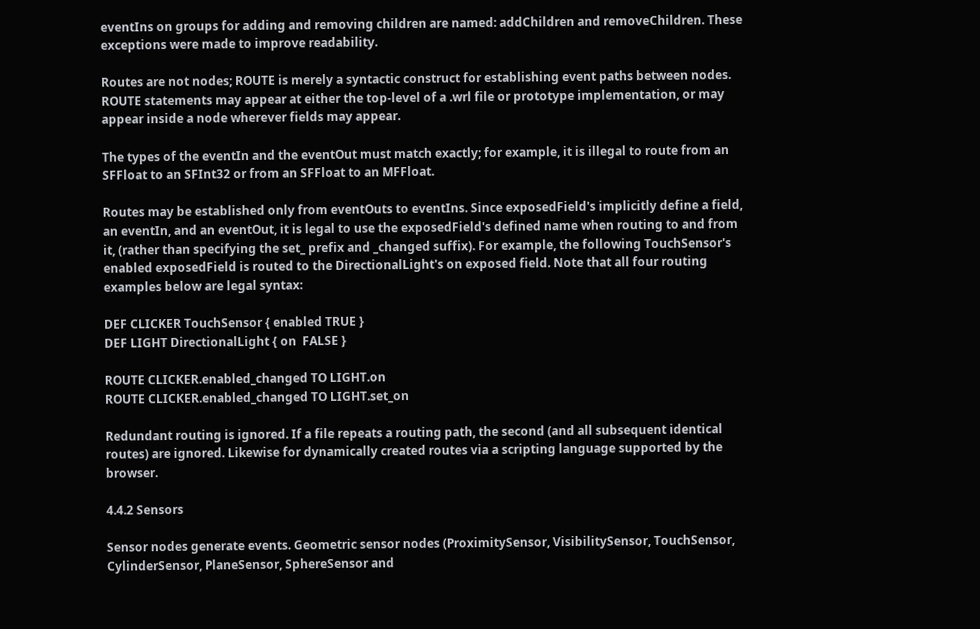eventIns on groups for adding and removing children are named: addChildren and removeChildren. These exceptions were made to improve readability.

Routes are not nodes; ROUTE is merely a syntactic construct for establishing event paths between nodes. ROUTE statements may appear at either the top-level of a .wrl file or prototype implementation, or may appear inside a node wherever fields may appear.

The types of the eventIn and the eventOut must match exactly; for example, it is illegal to route from an SFFloat to an SFInt32 or from an SFFloat to an MFFloat.

Routes may be established only from eventOuts to eventIns. Since exposedField's implicitly define a field, an eventIn, and an eventOut, it is legal to use the exposedField's defined name when routing to and from it, (rather than specifying the set_ prefix and _changed suffix). For example, the following TouchSensor's enabled exposedField is routed to the DirectionalLight's on exposed field. Note that all four routing examples below are legal syntax:

DEF CLICKER TouchSensor { enabled TRUE }
DEF LIGHT DirectionalLight { on  FALSE }

ROUTE CLICKER.enabled_changed TO LIGHT.on
ROUTE CLICKER.enabled_changed TO LIGHT.set_on

Redundant routing is ignored. If a file repeats a routing path, the second (and all subsequent identical routes) are ignored. Likewise for dynamically created routes via a scripting language supported by the browser.

4.4.2 Sensors

Sensor nodes generate events. Geometric sensor nodes (ProximitySensor, VisibilitySensor, TouchSensor, CylinderSensor, PlaneSensor, SphereSensor and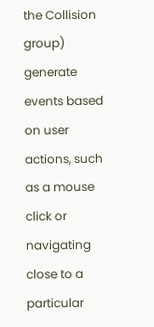the Collision group) generate events based on user actions, such as a mouse click or navigating close to a particular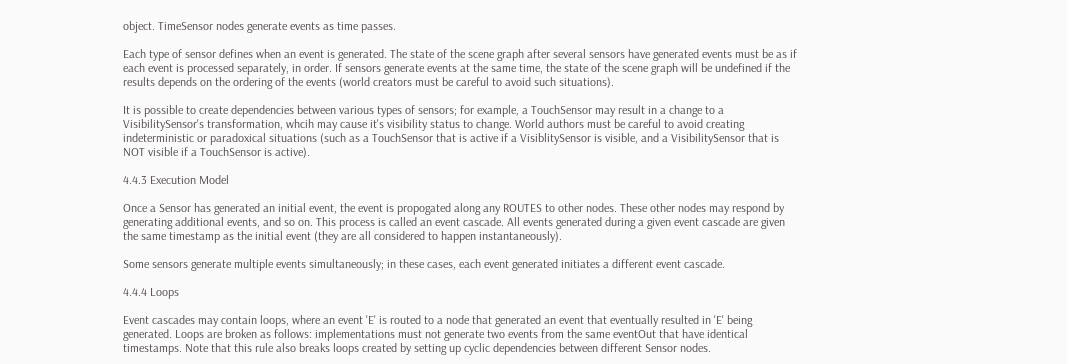object. TimeSensor nodes generate events as time passes.

Each type of sensor defines when an event is generated. The state of the scene graph after several sensors have generated events must be as if each event is processed separately, in order. If sensors generate events at the same time, the state of the scene graph will be undefined if the results depends on the ordering of the events (world creators must be careful to avoid such situations).

It is possible to create dependencies between various types of sensors; for example, a TouchSensor may result in a change to a VisibilitySensor's transformation, whcih may cause it's visibility status to change. World authors must be careful to avoid creating indeterministic or paradoxical situations (such as a TouchSensor that is active if a VisiblitySensor is visible, and a VisibilitySensor that is NOT visible if a TouchSensor is active).

4.4.3 Execution Model

Once a Sensor has generated an initial event, the event is propogated along any ROUTES to other nodes. These other nodes may respond by generating additional events, and so on. This process is called an event cascade. All events generated during a given event cascade are given the same timestamp as the initial event (they are all considered to happen instantaneously).

Some sensors generate multiple events simultaneously; in these cases, each event generated initiates a different event cascade.

4.4.4 Loops

Event cascades may contain loops, where an event 'E' is routed to a node that generated an event that eventually resulted in 'E' being generated. Loops are broken as follows: implementations must not generate two events from the same eventOut that have identical timestamps. Note that this rule also breaks loops created by setting up cyclic dependencies between different Sensor nodes.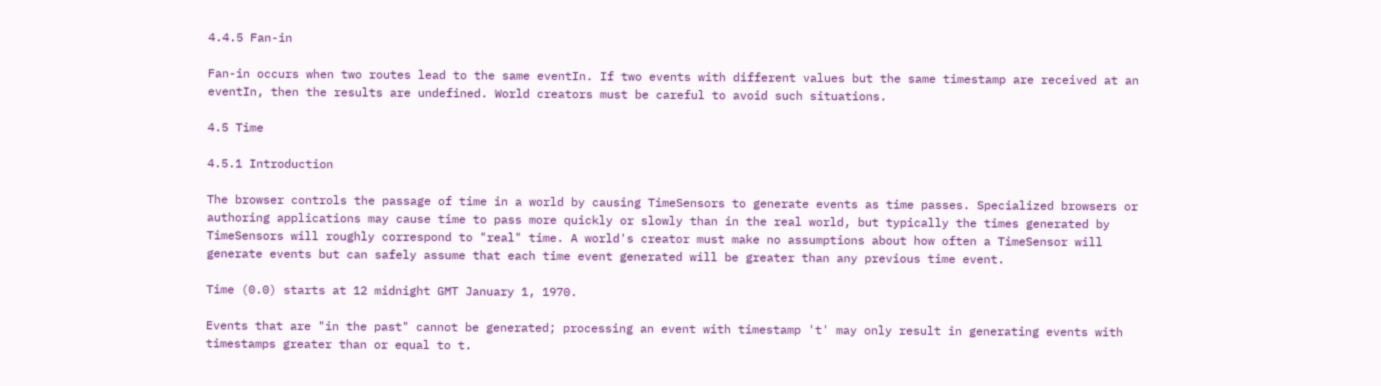4.4.5 Fan-in

Fan-in occurs when two routes lead to the same eventIn. If two events with different values but the same timestamp are received at an eventIn, then the results are undefined. World creators must be careful to avoid such situations.

4.5 Time

4.5.1 Introduction

The browser controls the passage of time in a world by causing TimeSensors to generate events as time passes. Specialized browsers or authoring applications may cause time to pass more quickly or slowly than in the real world, but typically the times generated by TimeSensors will roughly correspond to "real" time. A world's creator must make no assumptions about how often a TimeSensor will generate events but can safely assume that each time event generated will be greater than any previous time event.

Time (0.0) starts at 12 midnight GMT January 1, 1970.

Events that are "in the past" cannot be generated; processing an event with timestamp 't' may only result in generating events with timestamps greater than or equal to t.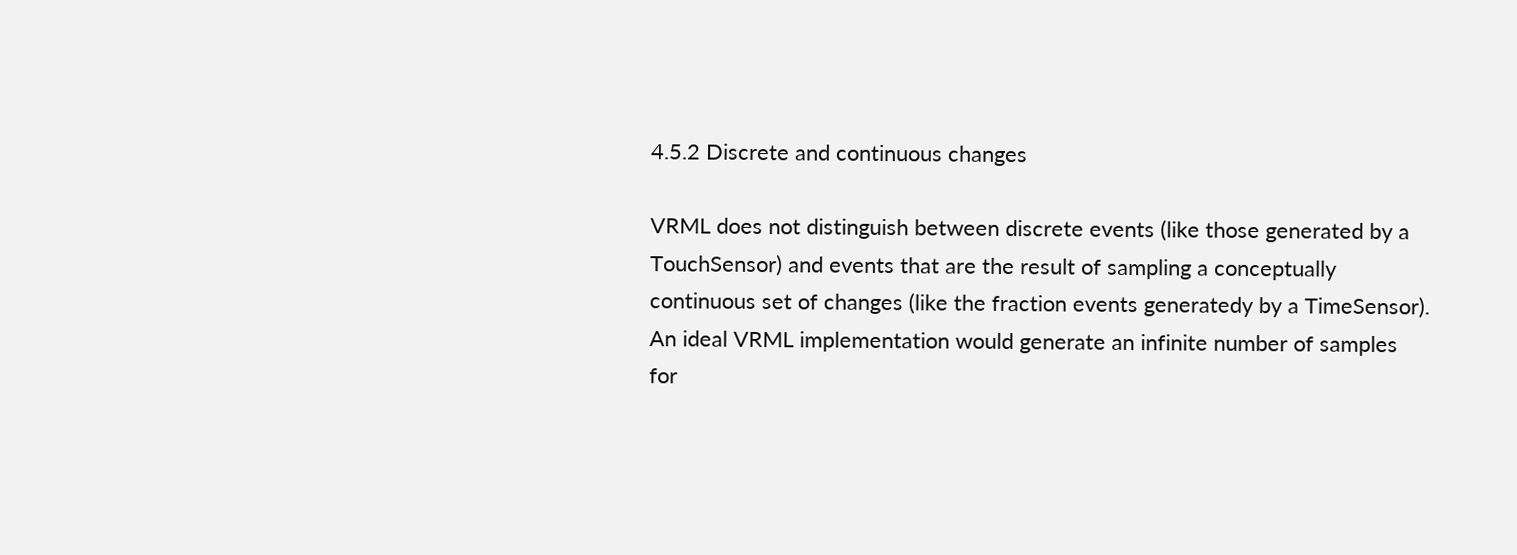4.5.2 Discrete and continuous changes

VRML does not distinguish between discrete events (like those generated by a TouchSensor) and events that are the result of sampling a conceptually continuous set of changes (like the fraction events generatedy by a TimeSensor). An ideal VRML implementation would generate an infinite number of samples for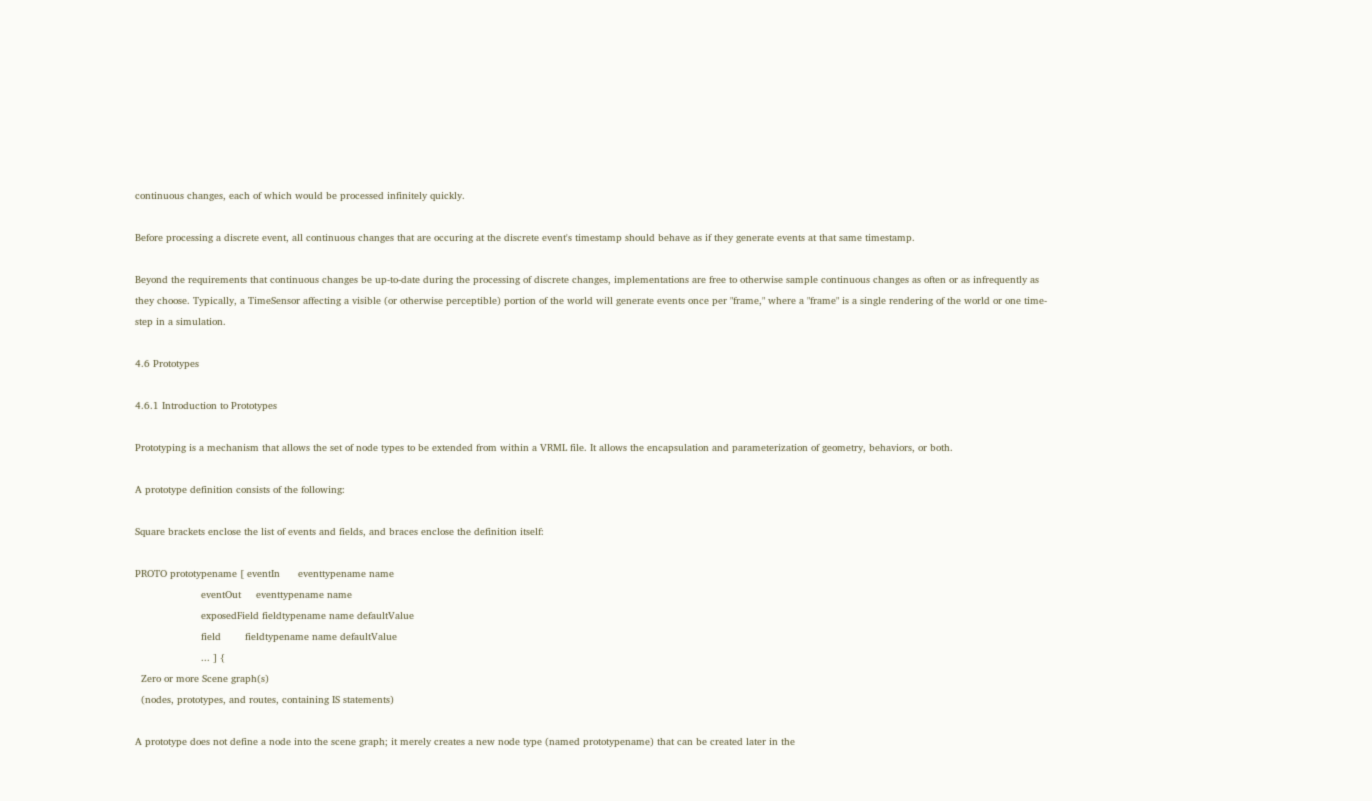continuous changes, each of which would be processed infinitely quickly.

Before processing a discrete event, all continuous changes that are occuring at the discrete event's timestamp should behave as if they generate events at that same timestamp.

Beyond the requirements that continuous changes be up-to-date during the processing of discrete changes, implementations are free to otherwise sample continuous changes as often or as infrequently as they choose. Typically, a TimeSensor affecting a visible (or otherwise perceptible) portion of the world will generate events once per "frame," where a "frame" is a single rendering of the world or one time-step in a simulation.

4.6 Prototypes

4.6.1 Introduction to Prototypes

Prototyping is a mechanism that allows the set of node types to be extended from within a VRML file. It allows the encapsulation and parameterization of geometry, behaviors, or both.

A prototype definition consists of the following:

Square brackets enclose the list of events and fields, and braces enclose the definition itself:

PROTO prototypename [ eventIn      eventtypename name
                      eventOut     eventtypename name
                      exposedField fieldtypename name defaultValue
                      field        fieldtypename name defaultValue
                      ... ] {
  Zero or more Scene graph(s)
  (nodes, prototypes, and routes, containing IS statements)

A prototype does not define a node into the scene graph; it merely creates a new node type (named prototypename) that can be created later in the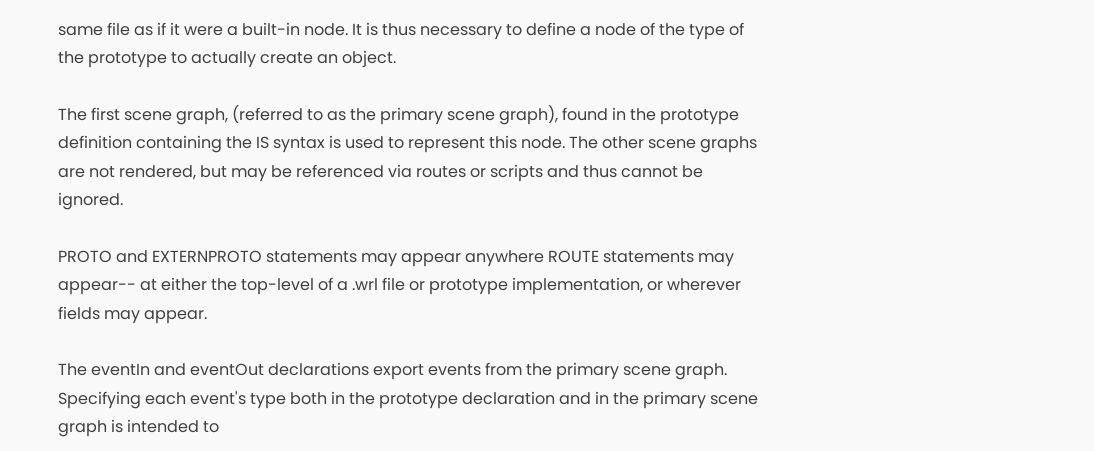same file as if it were a built-in node. It is thus necessary to define a node of the type of the prototype to actually create an object.

The first scene graph, (referred to as the primary scene graph), found in the prototype definition containing the IS syntax is used to represent this node. The other scene graphs are not rendered, but may be referenced via routes or scripts and thus cannot be ignored.

PROTO and EXTERNPROTO statements may appear anywhere ROUTE statements may appear-- at either the top-level of a .wrl file or prototype implementation, or wherever fields may appear.

The eventIn and eventOut declarations export events from the primary scene graph. Specifying each event's type both in the prototype declaration and in the primary scene graph is intended to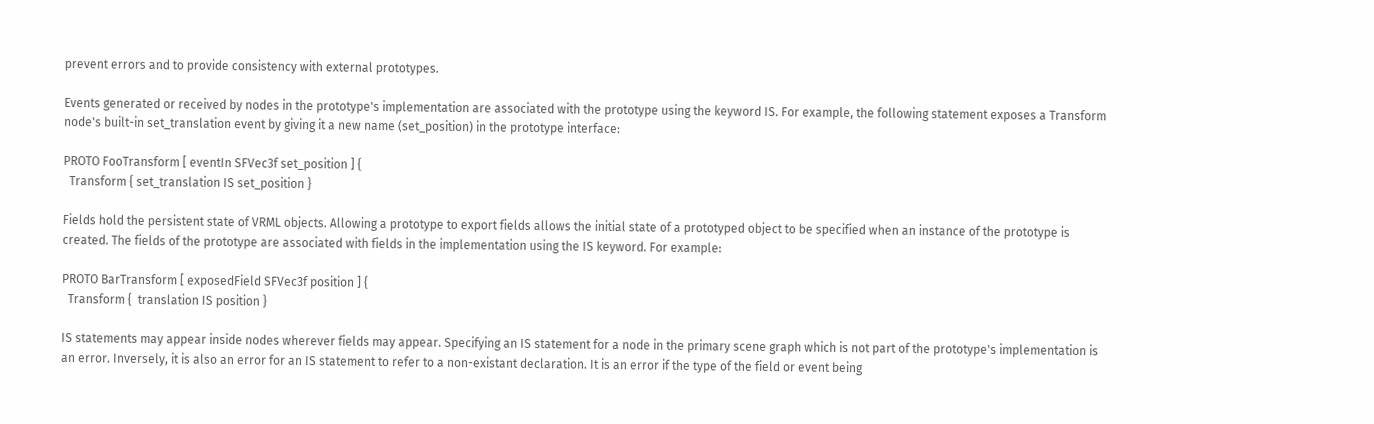prevent errors and to provide consistency with external prototypes.

Events generated or received by nodes in the prototype's implementation are associated with the prototype using the keyword IS. For example, the following statement exposes a Transform node's built-in set_translation event by giving it a new name (set_position) in the prototype interface:

PROTO FooTransform [ eventIn SFVec3f set_position ] {
  Transform { set_translation IS set_position }

Fields hold the persistent state of VRML objects. Allowing a prototype to export fields allows the initial state of a prototyped object to be specified when an instance of the prototype is created. The fields of the prototype are associated with fields in the implementation using the IS keyword. For example:

PROTO BarTransform [ exposedField SFVec3f position ] {
  Transform {  translation IS position }

IS statements may appear inside nodes wherever fields may appear. Specifying an IS statement for a node in the primary scene graph which is not part of the prototype's implementation is an error. Inversely, it is also an error for an IS statement to refer to a non-existant declaration. It is an error if the type of the field or event being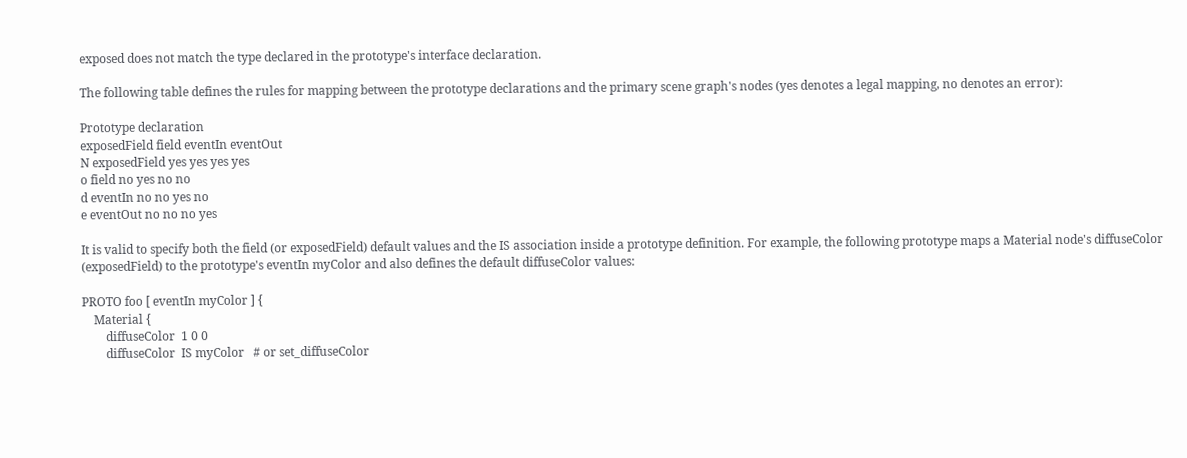exposed does not match the type declared in the prototype's interface declaration.

The following table defines the rules for mapping between the prototype declarations and the primary scene graph's nodes (yes denotes a legal mapping, no denotes an error):

Prototype declaration
exposedField field eventIn eventOut
N exposedField yes yes yes yes
o field no yes no no
d eventIn no no yes no
e eventOut no no no yes

It is valid to specify both the field (or exposedField) default values and the IS association inside a prototype definition. For example, the following prototype maps a Material node's diffuseColor (exposedField) to the prototype's eventIn myColor and also defines the default diffuseColor values:

PROTO foo [ eventIn myColor ] {
    Material {
        diffuseColor  1 0 0
        diffuseColor  IS myColor   # or set_diffuseColor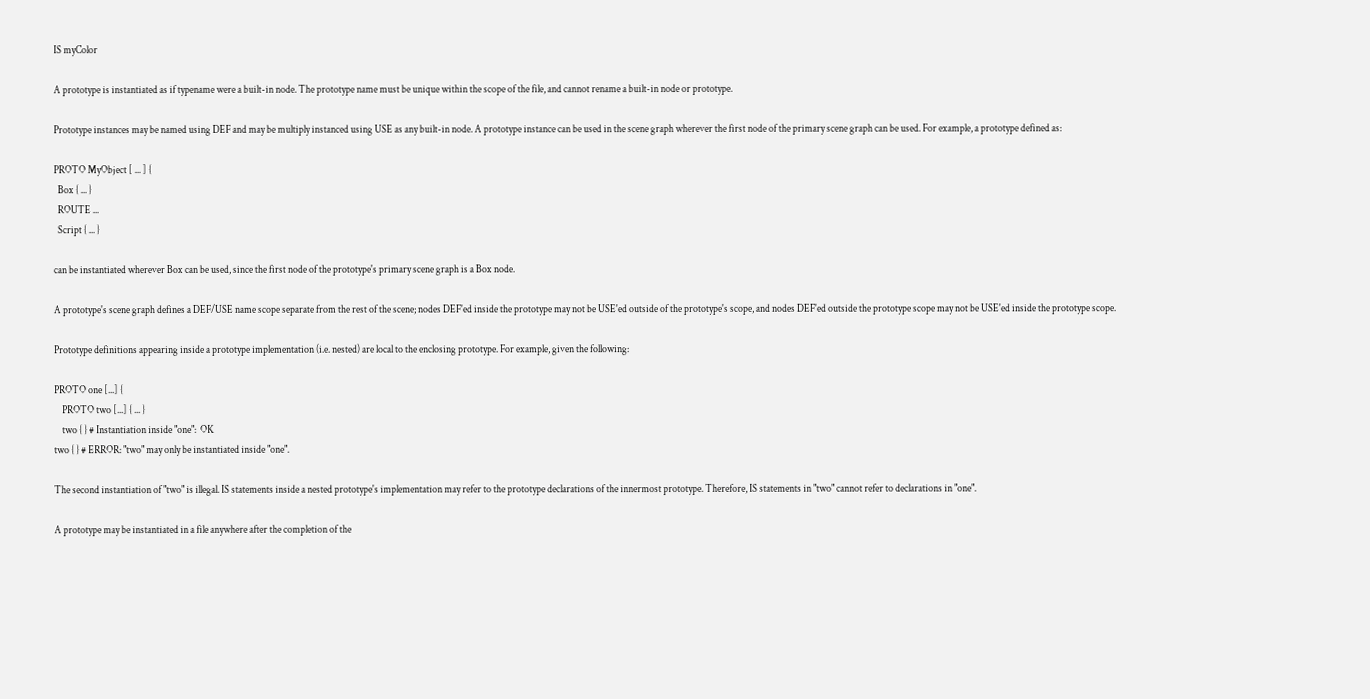IS myColor

A prototype is instantiated as if typename were a built-in node. The prototype name must be unique within the scope of the file, and cannot rename a built-in node or prototype.

Prototype instances may be named using DEF and may be multiply instanced using USE as any built-in node. A prototype instance can be used in the scene graph wherever the first node of the primary scene graph can be used. For example, a prototype defined as:

PROTO MyObject [ ... ] {
  Box { ... }
  ROUTE ...
  Script { ... }

can be instantiated wherever Box can be used, since the first node of the prototype's primary scene graph is a Box node.

A prototype's scene graph defines a DEF/USE name scope separate from the rest of the scene; nodes DEF'ed inside the prototype may not be USE'ed outside of the prototype's scope, and nodes DEF'ed outside the prototype scope may not be USE'ed inside the prototype scope.

Prototype definitions appearing inside a prototype implementation (i.e. nested) are local to the enclosing prototype. For example, given the following:

PROTO one [...] {
    PROTO two [...] { ... }
    two { } # Instantiation inside "one":  OK
two { } # ERROR: "two" may only be instantiated inside "one".

The second instantiation of "two" is illegal. IS statements inside a nested prototype's implementation may refer to the prototype declarations of the innermost prototype. Therefore, IS statements in "two" cannot refer to declarations in "one".

A prototype may be instantiated in a file anywhere after the completion of the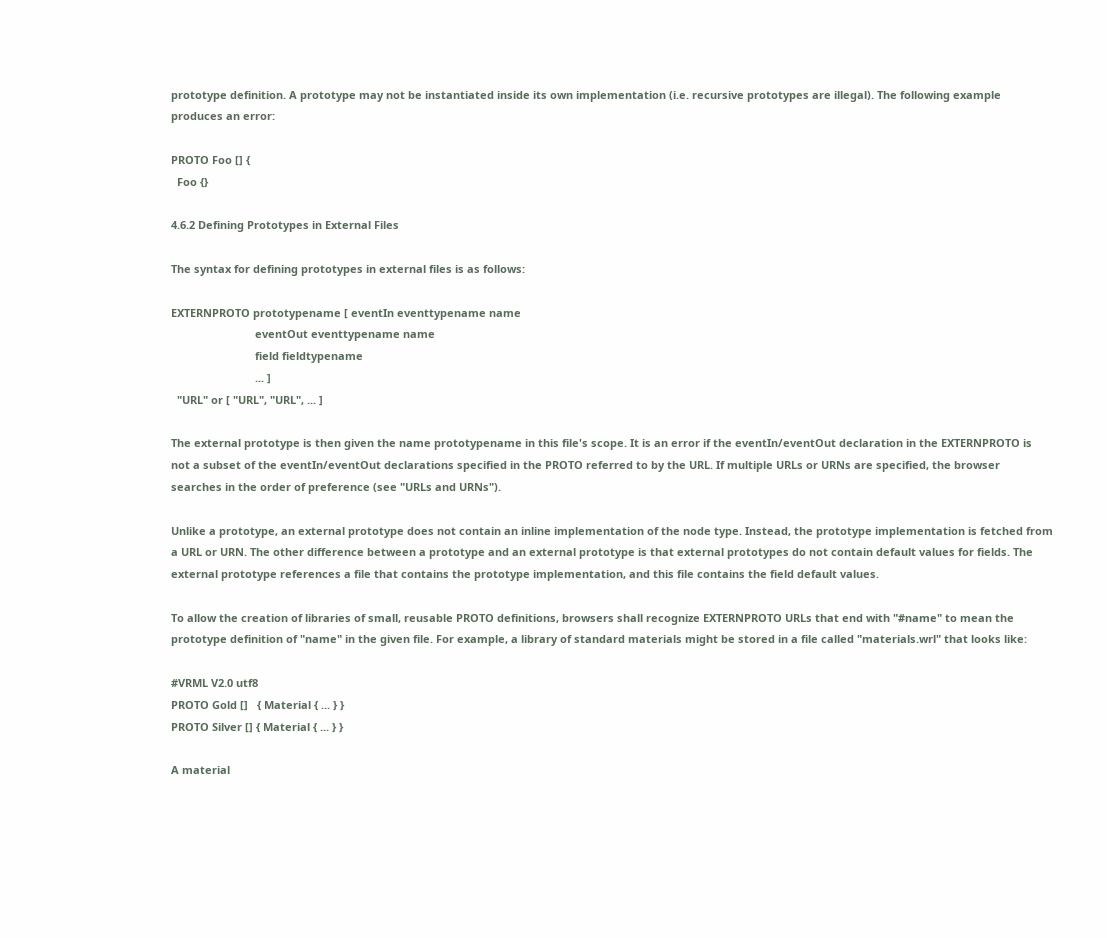prototype definition. A prototype may not be instantiated inside its own implementation (i.e. recursive prototypes are illegal). The following example produces an error:

PROTO Foo [] {
  Foo {}

4.6.2 Defining Prototypes in External Files

The syntax for defining prototypes in external files is as follows:

EXTERNPROTO prototypename [ eventIn eventtypename name
                            eventOut eventtypename name
                            field fieldtypename
                            ... ]
  "URL" or [ "URL", "URL", ... ]

The external prototype is then given the name prototypename in this file's scope. It is an error if the eventIn/eventOut declaration in the EXTERNPROTO is not a subset of the eventIn/eventOut declarations specified in the PROTO referred to by the URL. If multiple URLs or URNs are specified, the browser searches in the order of preference (see "URLs and URNs").

Unlike a prototype, an external prototype does not contain an inline implementation of the node type. Instead, the prototype implementation is fetched from a URL or URN. The other difference between a prototype and an external prototype is that external prototypes do not contain default values for fields. The external prototype references a file that contains the prototype implementation, and this file contains the field default values.

To allow the creation of libraries of small, reusable PROTO definitions, browsers shall recognize EXTERNPROTO URLs that end with "#name" to mean the prototype definition of "name" in the given file. For example, a library of standard materials might be stored in a file called "materials.wrl" that looks like:

#VRML V2.0 utf8
PROTO Gold []   { Material { ... } }
PROTO Silver [] { Material { ... } }

A material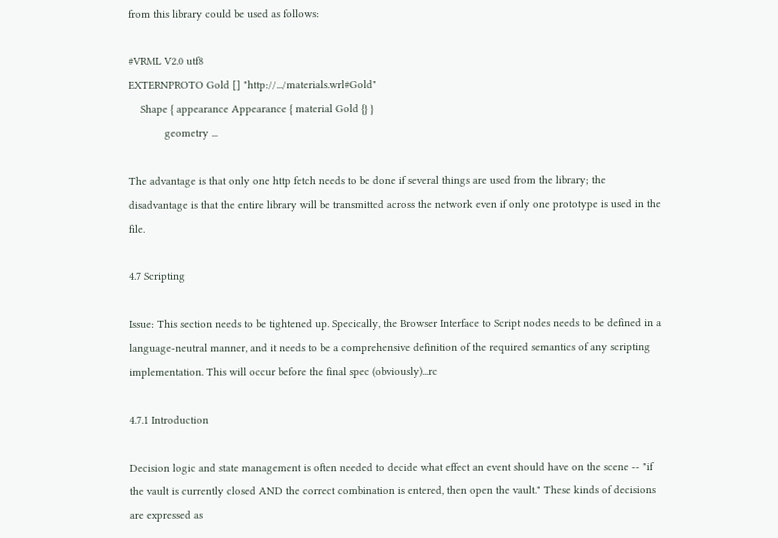from this library could be used as follows:

#VRML V2.0 utf8
EXTERNPROTO Gold [] "http://.../materials.wrl#Gold"
    Shape { appearance Appearance { material Gold {} }
            geometry ...

The advantage is that only one http fetch needs to be done if several things are used from the library; the disadvantage is that the entire library will be transmitted across the network even if only one prototype is used in the file.

4.7 Scripting

Issue: This section needs to be tightened up. Specically, the Browser Interface to Script nodes needs to be defined in a language-neutral manner, and it needs to be a comprehensive definition of the required semantics of any scripting implementation. This will occur before the final spec (obviously)...rc

4.7.1 Introduction

Decision logic and state management is often needed to decide what effect an event should have on the scene -- "if the vault is currently closed AND the correct combination is entered, then open the vault." These kinds of decisions are expressed as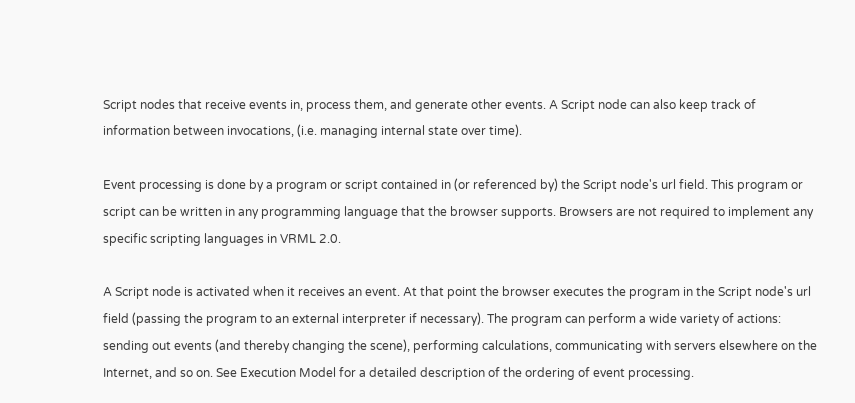Script nodes that receive events in, process them, and generate other events. A Script node can also keep track of information between invocations, (i.e. managing internal state over time).

Event processing is done by a program or script contained in (or referenced by) the Script node's url field. This program or script can be written in any programming language that the browser supports. Browsers are not required to implement any specific scripting languages in VRML 2.0.

A Script node is activated when it receives an event. At that point the browser executes the program in the Script node's url field (passing the program to an external interpreter if necessary). The program can perform a wide variety of actions: sending out events (and thereby changing the scene), performing calculations, communicating with servers elsewhere on the Internet, and so on. See Execution Model for a detailed description of the ordering of event processing.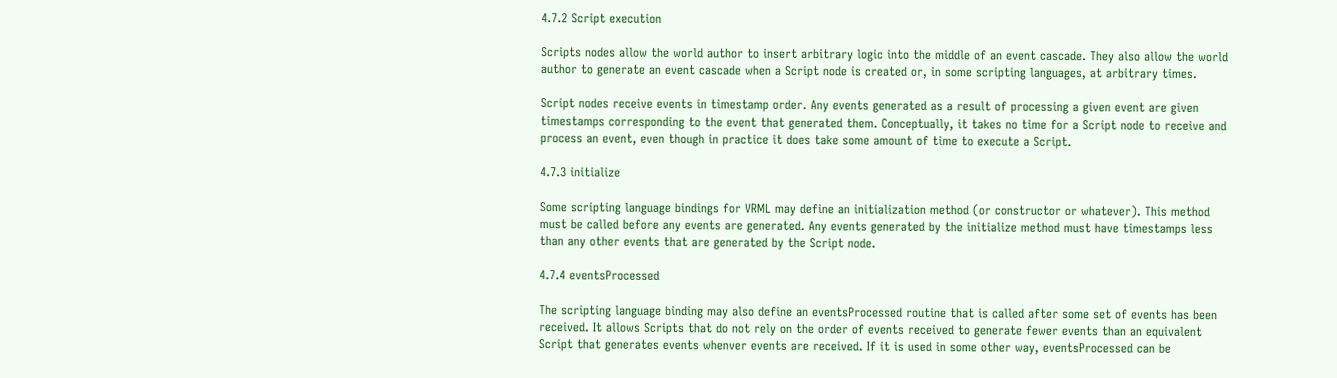4.7.2 Script execution

Scripts nodes allow the world author to insert arbitrary logic into the middle of an event cascade. They also allow the world author to generate an event cascade when a Script node is created or, in some scripting languages, at arbitrary times.

Script nodes receive events in timestamp order. Any events generated as a result of processing a given event are given timestamps corresponding to the event that generated them. Conceptually, it takes no time for a Script node to receive and process an event, even though in practice it does take some amount of time to execute a Script.

4.7.3 initialize

Some scripting language bindings for VRML may define an initialization method (or constructor or whatever). This method must be called before any events are generated. Any events generated by the initialize method must have timestamps less than any other events that are generated by the Script node.

4.7.4 eventsProcessed

The scripting language binding may also define an eventsProcessed routine that is called after some set of events has been received. It allows Scripts that do not rely on the order of events received to generate fewer events than an equivalent Script that generates events whenver events are received. If it is used in some other way, eventsProcessed can be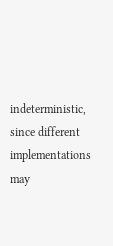indeterministic, since different implementations may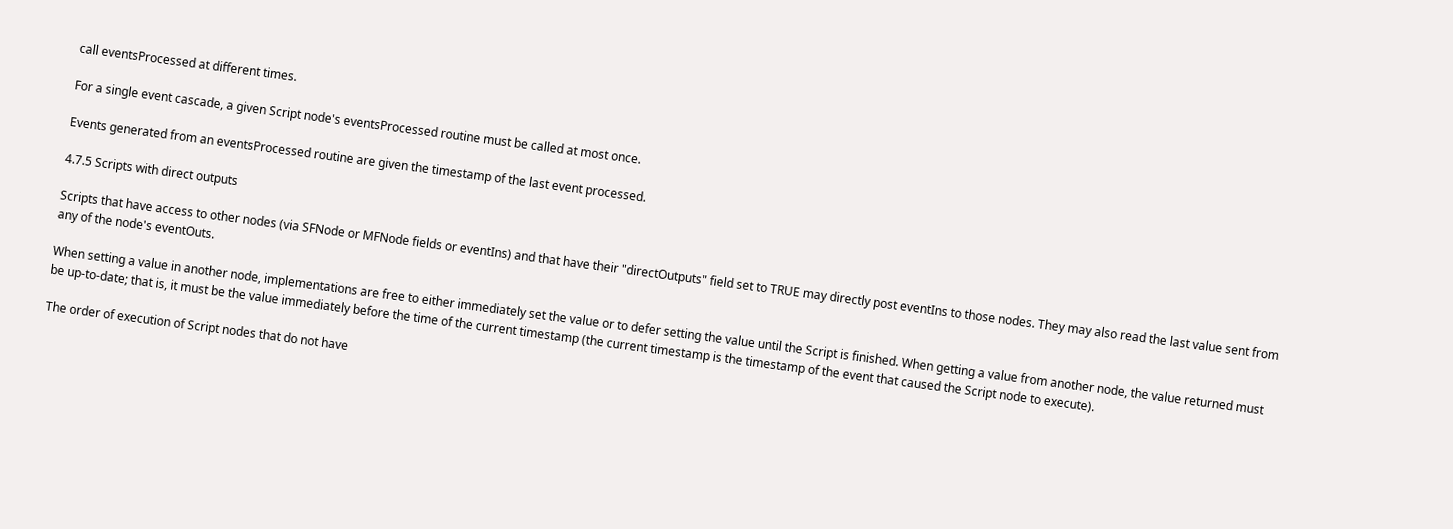call eventsProcessed at different times.

For a single event cascade, a given Script node's eventsProcessed routine must be called at most once.

Events generated from an eventsProcessed routine are given the timestamp of the last event processed.

4.7.5 Scripts with direct outputs

Scripts that have access to other nodes (via SFNode or MFNode fields or eventIns) and that have their "directOutputs" field set to TRUE may directly post eventIns to those nodes. They may also read the last value sent from any of the node's eventOuts.

When setting a value in another node, implementations are free to either immediately set the value or to defer setting the value until the Script is finished. When getting a value from another node, the value returned must be up-to-date; that is, it must be the value immediately before the time of the current timestamp (the current timestamp is the timestamp of the event that caused the Script node to execute).

The order of execution of Script nodes that do not have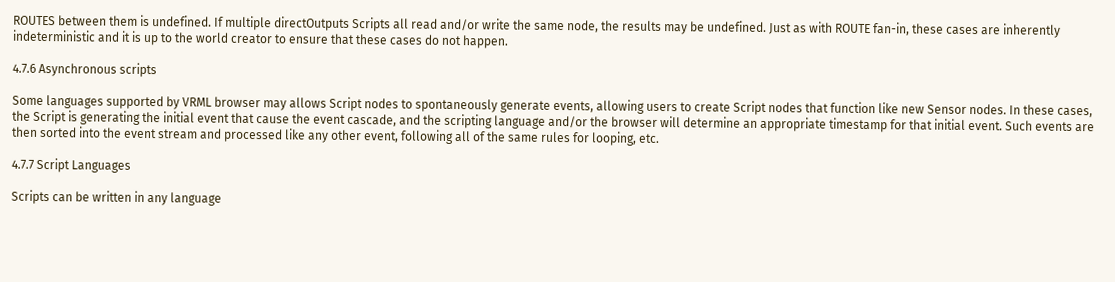ROUTES between them is undefined. If multiple directOutputs Scripts all read and/or write the same node, the results may be undefined. Just as with ROUTE fan-in, these cases are inherently indeterministic and it is up to the world creator to ensure that these cases do not happen.

4.7.6 Asynchronous scripts

Some languages supported by VRML browser may allows Script nodes to spontaneously generate events, allowing users to create Script nodes that function like new Sensor nodes. In these cases, the Script is generating the initial event that cause the event cascade, and the scripting language and/or the browser will determine an appropriate timestamp for that initial event. Such events are then sorted into the event stream and processed like any other event, following all of the same rules for looping, etc.

4.7.7 Script Languages

Scripts can be written in any language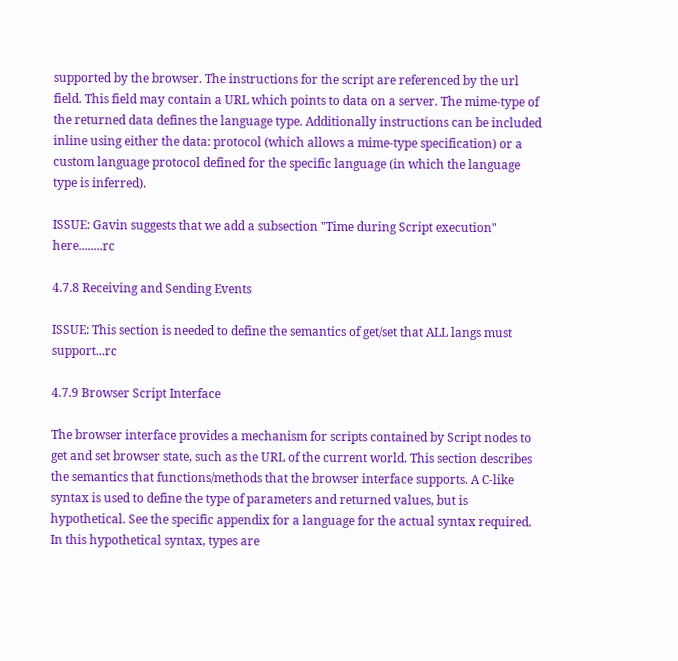supported by the browser. The instructions for the script are referenced by the url field. This field may contain a URL which points to data on a server. The mime-type of the returned data defines the language type. Additionally instructions can be included inline using either the data: protocol (which allows a mime-type specification) or a custom language protocol defined for the specific language (in which the language type is inferred).

ISSUE: Gavin suggests that we add a subsection "Time during Script execution" here........rc

4.7.8 Receiving and Sending Events

ISSUE: This section is needed to define the semantics of get/set that ALL langs must support...rc

4.7.9 Browser Script Interface

The browser interface provides a mechanism for scripts contained by Script nodes to get and set browser state, such as the URL of the current world. This section describes the semantics that functions/methods that the browser interface supports. A C-like syntax is used to define the type of parameters and returned values, but is hypothetical. See the specific appendix for a language for the actual syntax required. In this hypothetical syntax, types are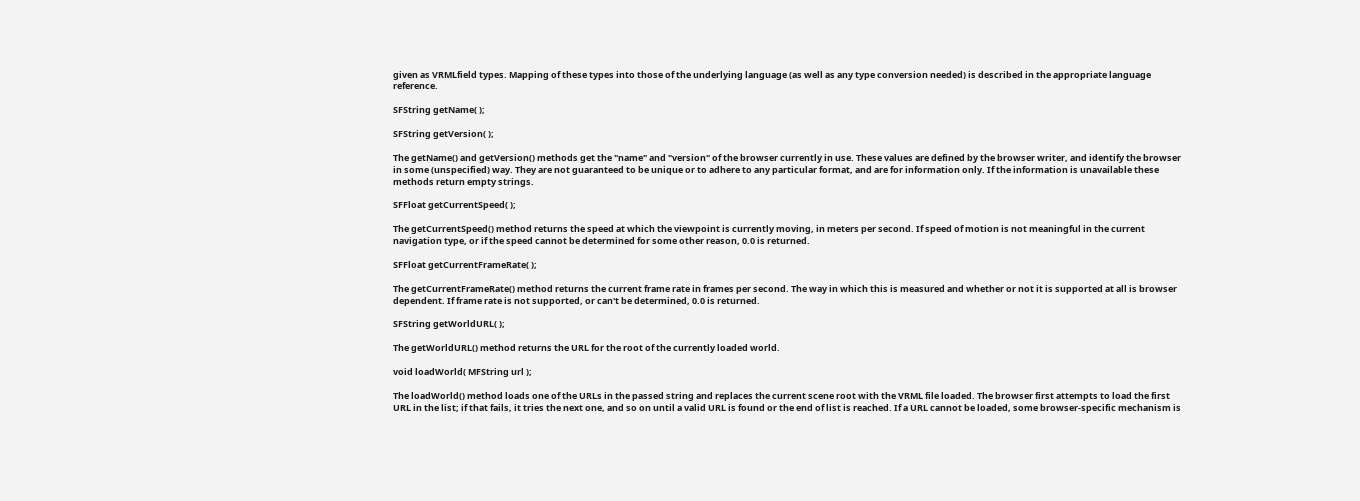given as VRMLfield types. Mapping of these types into those of the underlying language (as well as any type conversion needed) is described in the appropriate language reference.

SFString getName( );

SFString getVersion( );

The getName() and getVersion() methods get the "name" and "version" of the browser currently in use. These values are defined by the browser writer, and identify the browser in some (unspecified) way. They are not guaranteed to be unique or to adhere to any particular format, and are for information only. If the information is unavailable these methods return empty strings.

SFFloat getCurrentSpeed( );

The getCurrentSpeed() method returns the speed at which the viewpoint is currently moving, in meters per second. If speed of motion is not meaningful in the current navigation type, or if the speed cannot be determined for some other reason, 0.0 is returned.

SFFloat getCurrentFrameRate( );

The getCurrentFrameRate() method returns the current frame rate in frames per second. The way in which this is measured and whether or not it is supported at all is browser dependent. If frame rate is not supported, or can't be determined, 0.0 is returned.

SFString getWorldURL( );

The getWorldURL() method returns the URL for the root of the currently loaded world.

void loadWorld( MFString url );

The loadWorld() method loads one of the URLs in the passed string and replaces the current scene root with the VRML file loaded. The browser first attempts to load the first URL in the list; if that fails, it tries the next one, and so on until a valid URL is found or the end of list is reached. If a URL cannot be loaded, some browser-specific mechanism is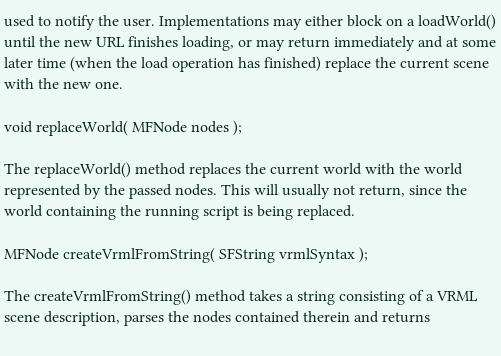used to notify the user. Implementations may either block on a loadWorld() until the new URL finishes loading, or may return immediately and at some later time (when the load operation has finished) replace the current scene with the new one.

void replaceWorld( MFNode nodes );

The replaceWorld() method replaces the current world with the world represented by the passed nodes. This will usually not return, since the world containing the running script is being replaced.

MFNode createVrmlFromString( SFString vrmlSyntax );

The createVrmlFromString() method takes a string consisting of a VRML scene description, parses the nodes contained therein and returns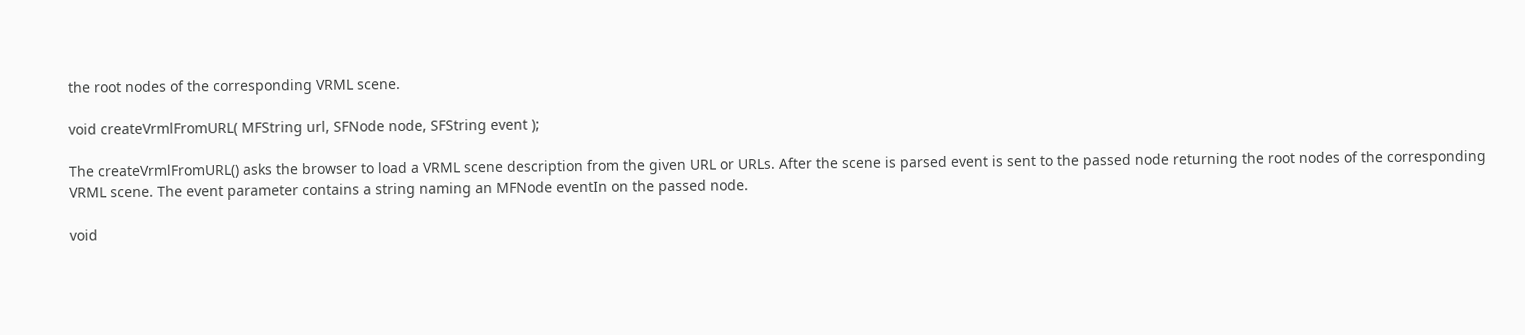the root nodes of the corresponding VRML scene.

void createVrmlFromURL( MFString url, SFNode node, SFString event );

The createVrmlFromURL() asks the browser to load a VRML scene description from the given URL or URLs. After the scene is parsed event is sent to the passed node returning the root nodes of the corresponding VRML scene. The event parameter contains a string naming an MFNode eventIn on the passed node.

void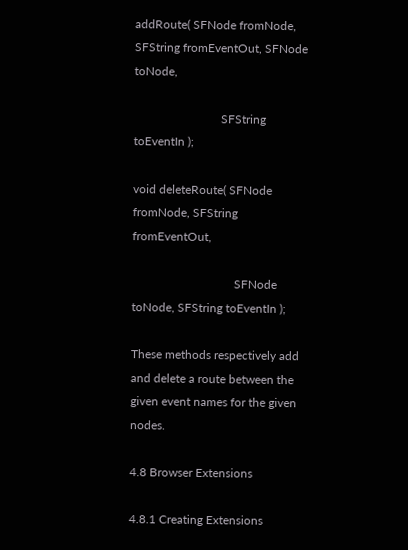addRoute( SFNode fromNode, SFString fromEventOut, SFNode toNode,

                             SFString toEventIn );

void deleteRoute( SFNode fromNode, SFString fromEventOut,

                                  SFNode toNode, SFString toEventIn );

These methods respectively add and delete a route between the given event names for the given nodes.

4.8 Browser Extensions

4.8.1 Creating Extensions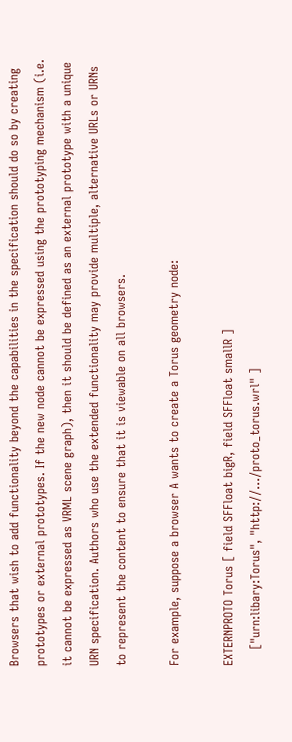Browsers that wish to add functionality beyond the capabilities in the specification should do so by creating prototypes or external prototypes. If the new node cannot be expressed using the prototyping mechanism (i.e. it cannot be expressed as VRML scene graph), then it should be defined as an external prototype with a unique URN specification. Authors who use the extended functionality may provide multiple, alternative URLs or URNs to represent the content to ensure that it is viewable on all browsers.

For example, suppose a browser A wants to create a Torus geometry node:

EXTERNPROTO Torus [ field SFFloat bigR, field SFFloat smallR ]
    ["urn:libary:Torus", "http://.../proto_torus.wrl" ]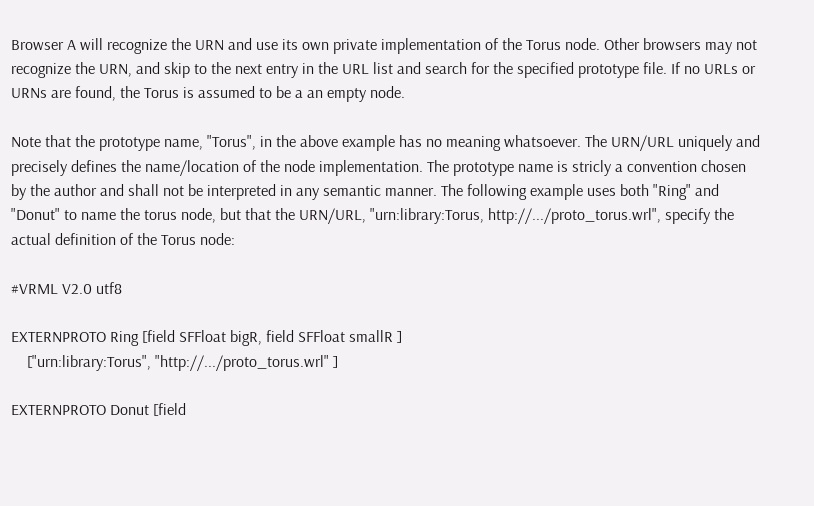Browser A will recognize the URN and use its own private implementation of the Torus node. Other browsers may not recognize the URN, and skip to the next entry in the URL list and search for the specified prototype file. If no URLs or URNs are found, the Torus is assumed to be a an empty node.

Note that the prototype name, "Torus", in the above example has no meaning whatsoever. The URN/URL uniquely and precisely defines the name/location of the node implementation. The prototype name is stricly a convention chosen by the author and shall not be interpreted in any semantic manner. The following example uses both "Ring" and "Donut" to name the torus node, but that the URN/URL, "urn:library:Torus, http://.../proto_torus.wrl", specify the actual definition of the Torus node:

#VRML V2.0 utf8

EXTERNPROTO Ring [field SFFloat bigR, field SFFloat smallR ]
    ["urn:library:Torus", "http://.../proto_torus.wrl" ]

EXTERNPROTO Donut [field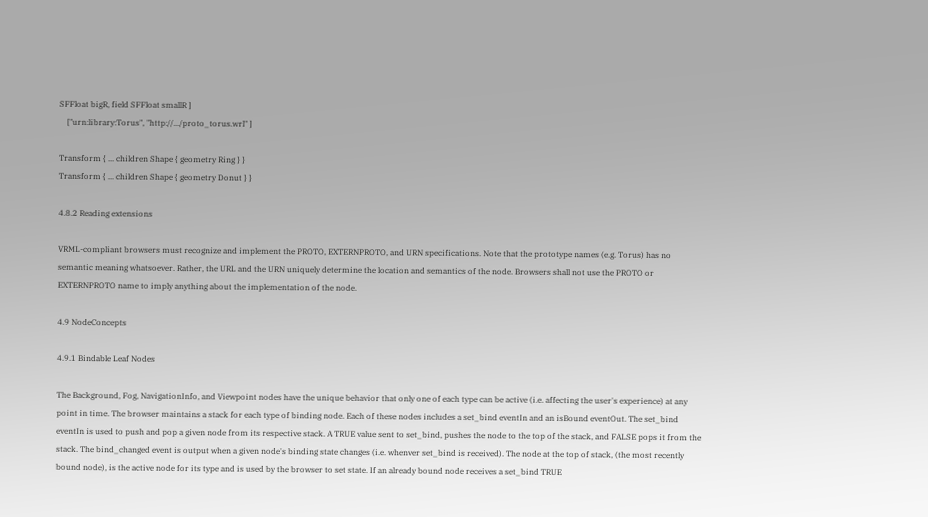SFFloat bigR, field SFFloat smallR ]
    ["urn:library:Torus", "http://.../proto_torus.wrl" ]

Transform { ... children Shape { geometry Ring } }
Transform { ... children Shape { geometry Donut } }

4.8.2 Reading extensions

VRML-compliant browsers must recognize and implement the PROTO, EXTERNPROTO, and URN specifications. Note that the prototype names (e.g. Torus) has no semantic meaning whatsoever. Rather, the URL and the URN uniquely determine the location and semantics of the node. Browsers shall not use the PROTO or EXTERNPROTO name to imply anything about the implementation of the node.

4.9 NodeConcepts

4.9.1 Bindable Leaf Nodes

The Background, Fog, NavigationInfo, and Viewpoint nodes have the unique behavior that only one of each type can be active (i.e. affecting the user's experience) at any point in time. The browser maintains a stack for each type of binding node. Each of these nodes includes a set_bind eventIn and an isBound eventOut. The set_bind eventIn is used to push and pop a given node from its respective stack. A TRUE value sent to set_bind, pushes the node to the top of the stack, and FALSE pops it from the stack. The bind_changed event is output when a given node's binding state changes (i.e. whenver set_bind is received). The node at the top of stack, (the most recently bound node), is the active node for its type and is used by the browser to set state. If an already bound node receives a set_bind TRUE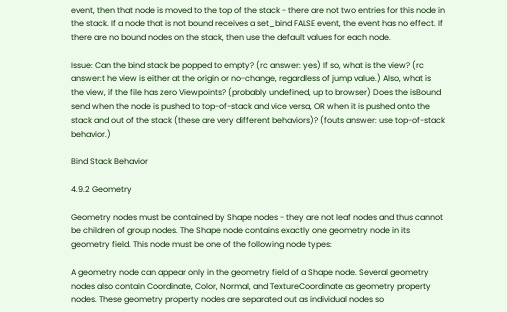event, then that node is moved to the top of the stack - there are not two entries for this node in the stack. If a node that is not bound receives a set_bind FALSE event, the event has no effect. If there are no bound nodes on the stack, then use the default values for each node.

Issue: Can the bind stack be popped to empty? (rc answer: yes) If so, what is the view? (rc answer:t he view is either at the origin or no-change, regardless of jump value.) Also, what is the view, if the file has zero Viewpoints? (probably undefined, up to browser) Does the isBound send when the node is pushed to top-of-stack and vice versa, OR when it is pushed onto the stack and out of the stack (these are very different behaviors)? (fouts answer: use top-of-stack behavior.)

Bind Stack Behavior

4.9.2 Geometry

Geometry nodes must be contained by Shape nodes - they are not leaf nodes and thus cannot be children of group nodes. The Shape node contains exactly one geometry node in its geometry field. This node must be one of the following node types:

A geometry node can appear only in the geometry field of a Shape node. Several geometry nodes also contain Coordinate, Color, Normal, and TextureCoordinate as geometry property nodes. These geometry property nodes are separated out as individual nodes so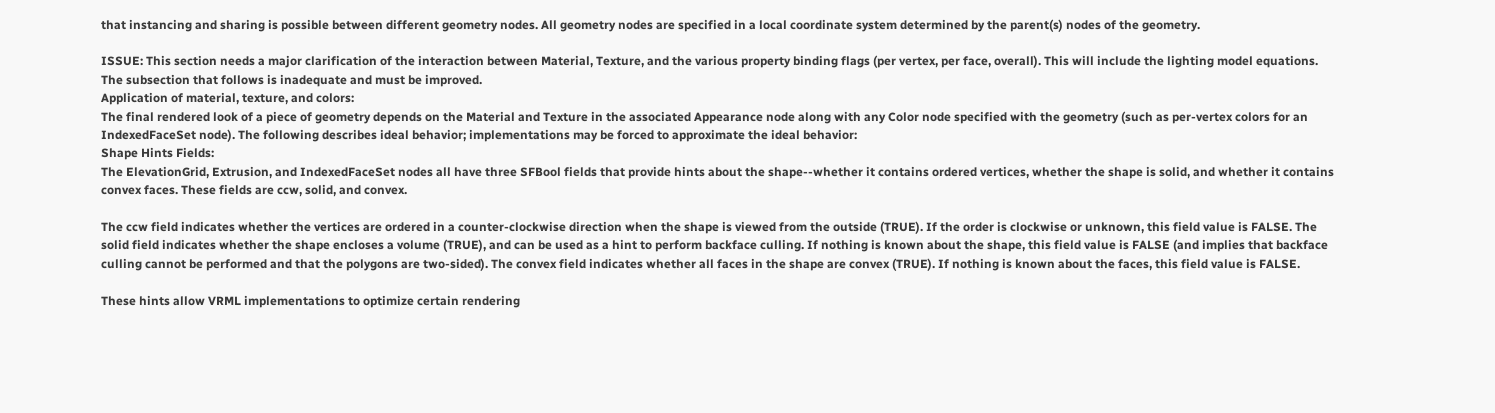that instancing and sharing is possible between different geometry nodes. All geometry nodes are specified in a local coordinate system determined by the parent(s) nodes of the geometry.

ISSUE: This section needs a major clarification of the interaction between Material, Texture, and the various property binding flags (per vertex, per face, overall). This will include the lighting model equations. The subsection that follows is inadequate and must be improved.
Application of material, texture, and colors:
The final rendered look of a piece of geometry depends on the Material and Texture in the associated Appearance node along with any Color node specified with the geometry (such as per-vertex colors for an IndexedFaceSet node). The following describes ideal behavior; implementations may be forced to approximate the ideal behavior:
Shape Hints Fields:
The ElevationGrid, Extrusion, and IndexedFaceSet nodes all have three SFBool fields that provide hints about the shape--whether it contains ordered vertices, whether the shape is solid, and whether it contains convex faces. These fields are ccw, solid, and convex.

The ccw field indicates whether the vertices are ordered in a counter-clockwise direction when the shape is viewed from the outside (TRUE). If the order is clockwise or unknown, this field value is FALSE. The solid field indicates whether the shape encloses a volume (TRUE), and can be used as a hint to perform backface culling. If nothing is known about the shape, this field value is FALSE (and implies that backface culling cannot be performed and that the polygons are two-sided). The convex field indicates whether all faces in the shape are convex (TRUE). If nothing is known about the faces, this field value is FALSE.

These hints allow VRML implementations to optimize certain rendering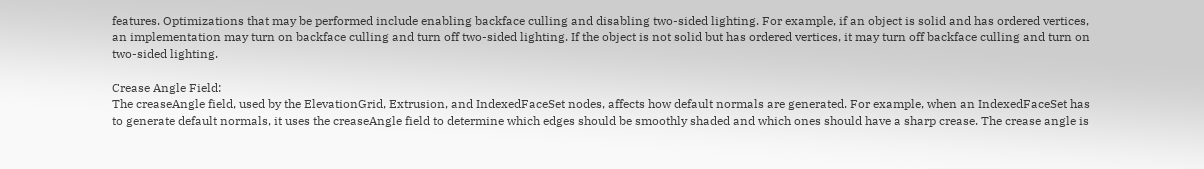features. Optimizations that may be performed include enabling backface culling and disabling two-sided lighting. For example, if an object is solid and has ordered vertices, an implementation may turn on backface culling and turn off two-sided lighting. If the object is not solid but has ordered vertices, it may turn off backface culling and turn on two-sided lighting.

Crease Angle Field:
The creaseAngle field, used by the ElevationGrid, Extrusion, and IndexedFaceSet nodes, affects how default normals are generated. For example, when an IndexedFaceSet has to generate default normals, it uses the creaseAngle field to determine which edges should be smoothly shaded and which ones should have a sharp crease. The crease angle is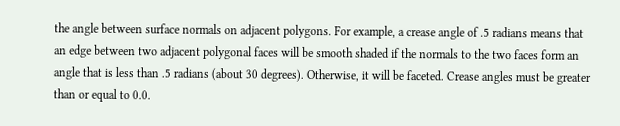the angle between surface normals on adjacent polygons. For example, a crease angle of .5 radians means that an edge between two adjacent polygonal faces will be smooth shaded if the normals to the two faces form an angle that is less than .5 radians (about 30 degrees). Otherwise, it will be faceted. Crease angles must be greater than or equal to 0.0.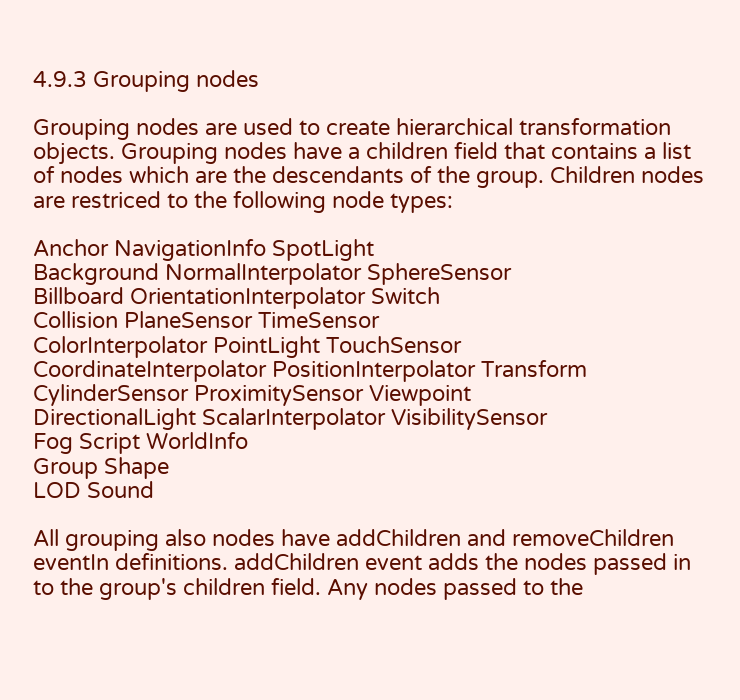4.9.3 Grouping nodes

Grouping nodes are used to create hierarchical transformation objects. Grouping nodes have a children field that contains a list of nodes which are the descendants of the group. Children nodes are restriced to the following node types:

Anchor NavigationInfo SpotLight
Background NormalInterpolator SphereSensor
Billboard OrientationInterpolator Switch
Collision PlaneSensor TimeSensor
ColorInterpolator PointLight TouchSensor
CoordinateInterpolator PositionInterpolator Transform
CylinderSensor ProximitySensor Viewpoint
DirectionalLight ScalarInterpolator VisibilitySensor
Fog Script WorldInfo
Group Shape
LOD Sound

All grouping also nodes have addChildren and removeChildren eventIn definitions. addChildren event adds the nodes passed in to the group's children field. Any nodes passed to the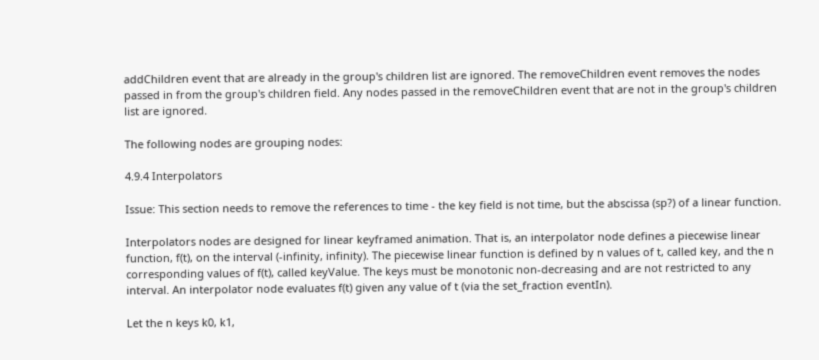addChildren event that are already in the group's children list are ignored. The removeChildren event removes the nodes passed in from the group's children field. Any nodes passed in the removeChildren event that are not in the group's children list are ignored.

The following nodes are grouping nodes:

4.9.4 Interpolators

Issue: This section needs to remove the references to time - the key field is not time, but the abscissa (sp?) of a linear function.

Interpolators nodes are designed for linear keyframed animation. That is, an interpolator node defines a piecewise linear function, f(t), on the interval (-infinity, infinity). The piecewise linear function is defined by n values of t, called key, and the n corresponding values of f(t), called keyValue. The keys must be monotonic non-decreasing and are not restricted to any interval. An interpolator node evaluates f(t) given any value of t (via the set_fraction eventIn).

Let the n keys k0, k1,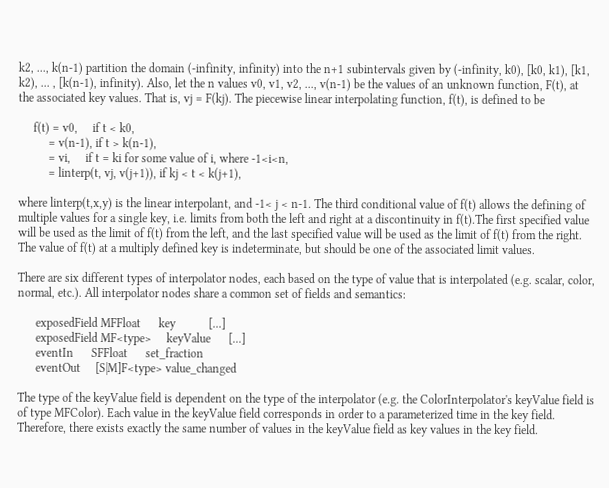k2, ..., k(n-1) partition the domain (-infinity, infinity) into the n+1 subintervals given by (-infinity, k0), [k0, k1), [k1, k2), ... , [k(n-1), infinity). Also, let the n values v0, v1, v2, ..., v(n-1) be the values of an unknown function, F(t), at the associated key values. That is, vj = F(kj). The piecewise linear interpolating function, f(t), is defined to be

     f(t) = v0,     if t < k0,
          = v(n-1), if t > k(n-1),
          = vi,     if t = ki for some value of i, where -1<i<n,
          = linterp(t, vj, v(j+1)), if kj < t < k(j+1),

where linterp(t,x,y) is the linear interpolant, and -1< j < n-1. The third conditional value of f(t) allows the defining of multiple values for a single key, i.e. limits from both the left and right at a discontinuity in f(t).The first specified value will be used as the limit of f(t) from the left, and the last specified value will be used as the limit of f(t) from the right. The value of f(t) at a multiply defined key is indeterminate, but should be one of the associated limit values.

There are six different types of interpolator nodes, each based on the type of value that is interpolated (e.g. scalar, color, normal, etc.). All interpolator nodes share a common set of fields and semantics:

      exposedField MFFloat      key           [...]
      exposedField MF<type>     keyValue      [...]
      eventIn      SFFloat      set_fraction
      eventOut     [S|M]F<type> value_changed

The type of the keyValue field is dependent on the type of the interpolator (e.g. the ColorInterpolator's keyValue field is of type MFColor). Each value in the keyValue field corresponds in order to a parameterized time in the key field. Therefore, there exists exactly the same number of values in the keyValue field as key values in the key field.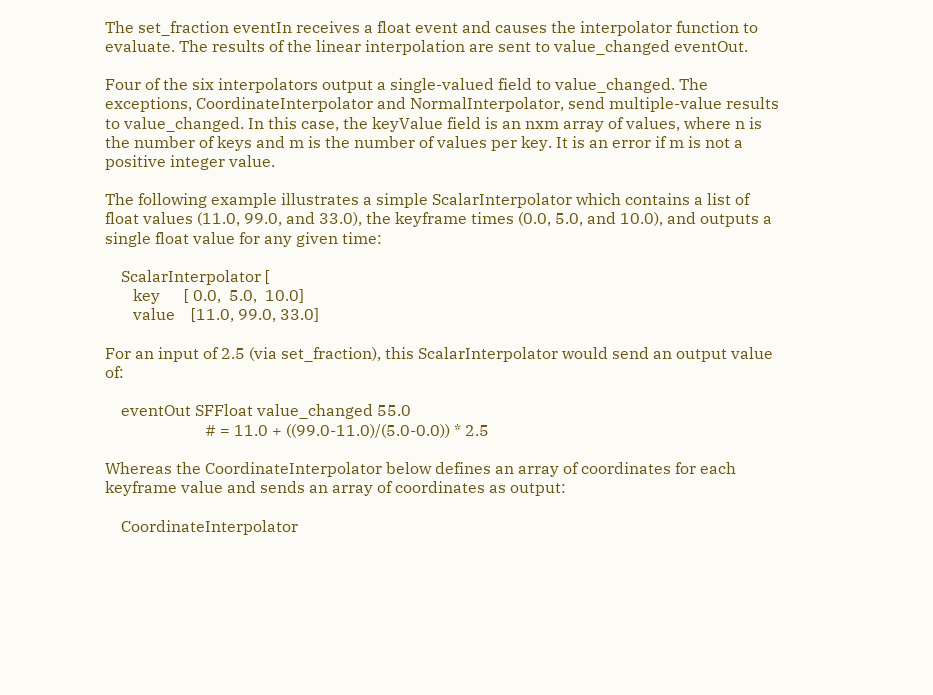The set_fraction eventIn receives a float event and causes the interpolator function to evaluate. The results of the linear interpolation are sent to value_changed eventOut.

Four of the six interpolators output a single-valued field to value_changed. The exceptions, CoordinateInterpolator and NormalInterpolator, send multiple-value results to value_changed. In this case, the keyValue field is an nxm array of values, where n is the number of keys and m is the number of values per key. It is an error if m is not a positive integer value.

The following example illustrates a simple ScalarInterpolator which contains a list of float values (11.0, 99.0, and 33.0), the keyframe times (0.0, 5.0, and 10.0), and outputs a single float value for any given time:

    ScalarInterpolator [
       key      [ 0.0,  5.0,  10.0]
       value    [11.0, 99.0, 33.0]

For an input of 2.5 (via set_fraction), this ScalarInterpolator would send an output value of:

    eventOut SFFloat value_changed 55.0
                         # = 11.0 + ((99.0-11.0)/(5.0-0.0)) * 2.5

Whereas the CoordinateInterpolator below defines an array of coordinates for each keyframe value and sends an array of coordinates as output:

    CoordinateInterpolator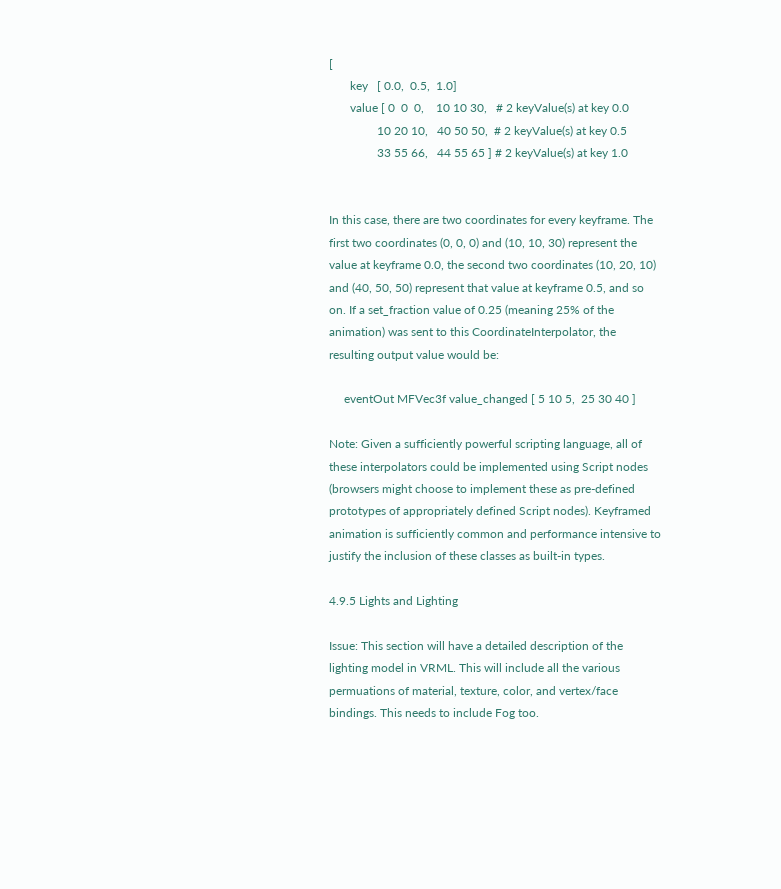[
       key   [ 0.0,  0.5,  1.0]
       value [ 0  0  0,    10 10 30,   # 2 keyValue(s) at key 0.0
                10 20 10,   40 50 50,  # 2 keyValue(s) at key 0.5
                33 55 66,   44 55 65 ] # 2 keyValue(s) at key 1.0


In this case, there are two coordinates for every keyframe. The first two coordinates (0, 0, 0) and (10, 10, 30) represent the value at keyframe 0.0, the second two coordinates (10, 20, 10) and (40, 50, 50) represent that value at keyframe 0.5, and so on. If a set_fraction value of 0.25 (meaning 25% of the animation) was sent to this CoordinateInterpolator, the resulting output value would be:

     eventOut MFVec3f value_changed [ 5 10 5,  25 30 40 ]

Note: Given a sufficiently powerful scripting language, all of these interpolators could be implemented using Script nodes (browsers might choose to implement these as pre-defined prototypes of appropriately defined Script nodes). Keyframed animation is sufficiently common and performance intensive to justify the inclusion of these classes as built-in types.

4.9.5 Lights and Lighting

Issue: This section will have a detailed description of the lighting model in VRML. This will include all the various permuations of material, texture, color, and vertex/face bindings. This needs to include Fog too.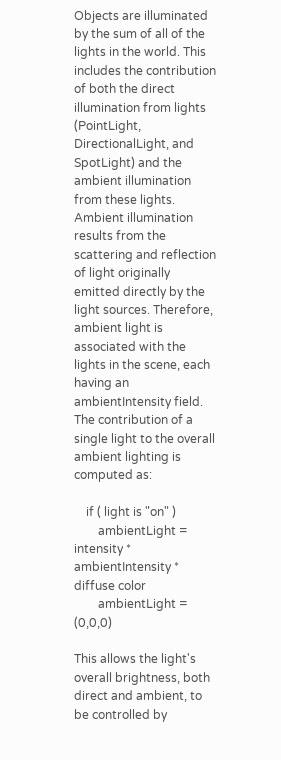Objects are illuminated by the sum of all of the lights in the world. This includes the contribution of both the direct illumination from lights (PointLight, DirectionalLight, and SpotLight) and the ambient illumination from these lights. Ambient illumination results from the scattering and reflection of light originally emitted directly by the light sources. Therefore, ambient light is associated with the lights in the scene, each having an ambientIntensity field. The contribution of a single light to the overall ambient lighting is computed as:

    if ( light is "on" )
        ambientLight = intensity * ambientIntensity * diffuse color
        ambientLight = (0,0,0)

This allows the light's overall brightness, both direct and ambient, to be controlled by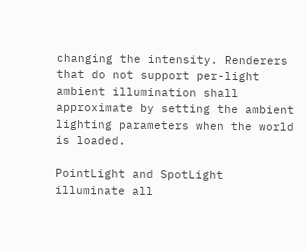changing the intensity. Renderers that do not support per-light ambient illumination shall approximate by setting the ambient lighting parameters when the world is loaded.

PointLight and SpotLight illuminate all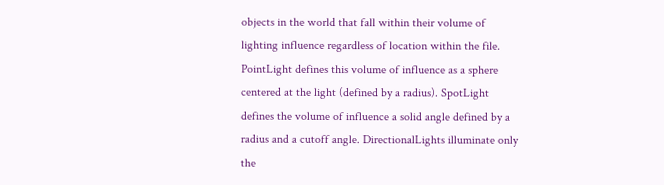objects in the world that fall within their volume of lighting influence regardless of location within the file. PointLight defines this volume of influence as a sphere centered at the light (defined by a radius). SpotLight defines the volume of influence a solid angle defined by a radius and a cutoff angle. DirectionalLights illuminate only the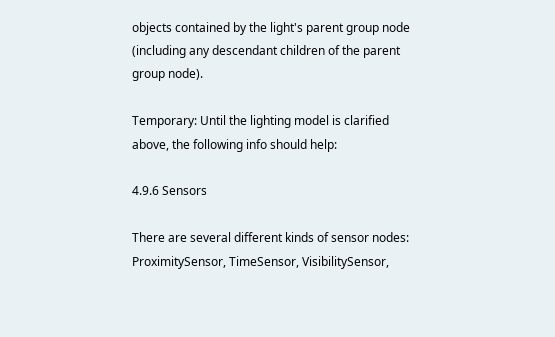objects contained by the light's parent group node (including any descendant children of the parent group node).

Temporary: Until the lighting model is clarified above, the following info should help:

4.9.6 Sensors

There are several different kinds of sensor nodes: ProximitySensor, TimeSensor, VisibilitySensor,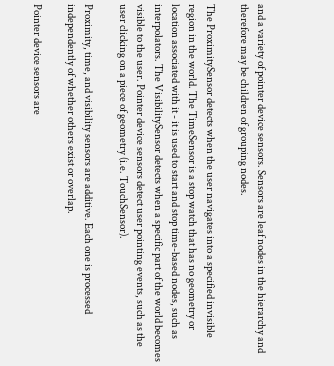and a variety of pointer device sensors. Sensors are leaf nodes in the hierarchy and therefore may be children of grouping nodes.

The ProximitySensor detects when the user navigates into a specified invisible region in the world. The TimeSensor is a stop watch that has no geometry or location associated with it - it is used to start and stop time-based nodes, such as interpolators. The VisibilitySensor detects when a specific part of the world becomes visible to the user. Pointer device sensors detect user pointing events, such as the user clicking on a piece of geometry (i.e. TouchSensor).

Proximity, time, and visibility sensors are additive. Each one is processed independently of whether others exist or overlap.

Pointer device sensors are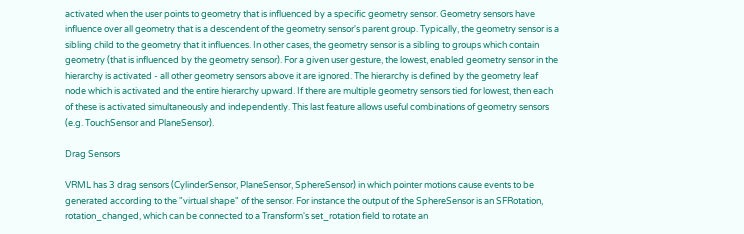activated when the user points to geometry that is influenced by a specific geometry sensor. Geometry sensors have influence over all geometry that is a descendent of the geometry sensor's parent group. Typically, the geometry sensor is a sibling child to the geometry that it influences. In other cases, the geometry sensor is a sibling to groups which contain geometry (that is influenced by the geometry sensor). For a given user gesture, the lowest, enabled geometry sensor in the hierarchy is activated - all other geometry sensors above it are ignored. The hierarchy is defined by the geometry leaf node which is activated and the entire hierarchy upward. If there are multiple geometry sensors tied for lowest, then each of these is activated simultaneously and independently. This last feature allows useful combinations of geometry sensors (e.g. TouchSensor and PlaneSensor).

Drag Sensors

VRML has 3 drag sensors (CylinderSensor, PlaneSensor, SphereSensor) in which pointer motions cause events to be generated according to the "virtual shape" of the sensor. For instance the output of the SphereSensor is an SFRotation, rotation_changed, which can be connected to a Transform's set_rotation field to rotate an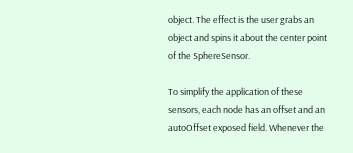object. The effect is the user grabs an object and spins it about the center point of the SphereSensor.

To simplify the application of these sensors, each node has an offset and an autoOffset exposed field. Whenever the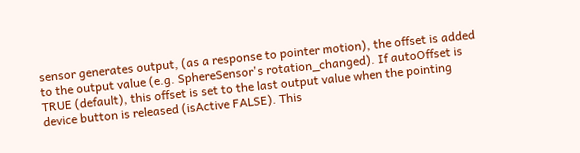sensor generates output, (as a response to pointer motion), the offset is added to the output value (e.g. SphereSensor's rotation_changed). If autoOffset is TRUE (default), this offset is set to the last output value when the pointing device button is released (isActive FALSE). This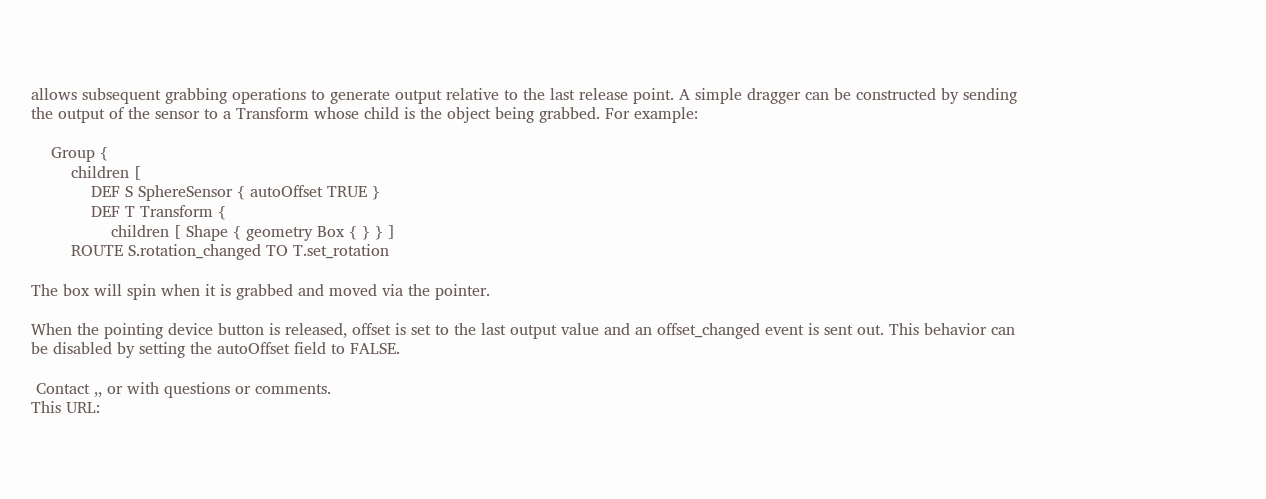allows subsequent grabbing operations to generate output relative to the last release point. A simple dragger can be constructed by sending the output of the sensor to a Transform whose child is the object being grabbed. For example:

    Group {
        children [
            DEF S SphereSensor { autoOffset TRUE }
            DEF T Transform {
                children [ Shape { geometry Box { } } ]
        ROUTE S.rotation_changed TO T.set_rotation

The box will spin when it is grabbed and moved via the pointer.

When the pointing device button is released, offset is set to the last output value and an offset_changed event is sent out. This behavior can be disabled by setting the autoOffset field to FALSE.

 Contact ,, or with questions or comments.
This URL: